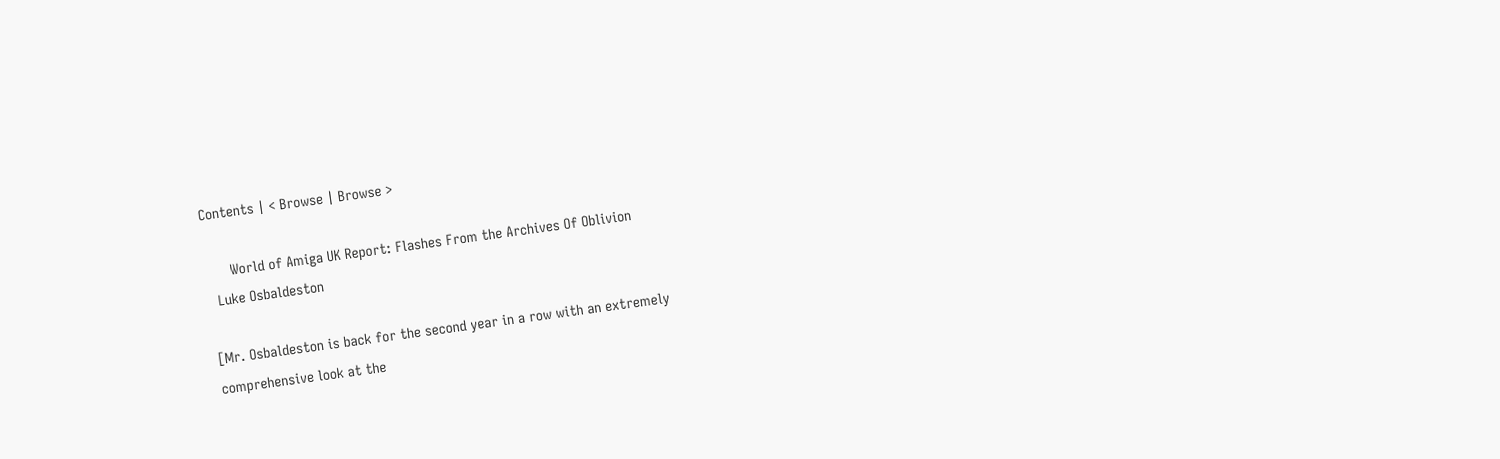Contents | < Browse | Browse >

      World of Amiga UK Report: Flashes From the Archives Of Oblivion
  Luke Osbaldeston

[Mr. Osbaldeston is back for the second year in a row with an extremely
comprehensive look at the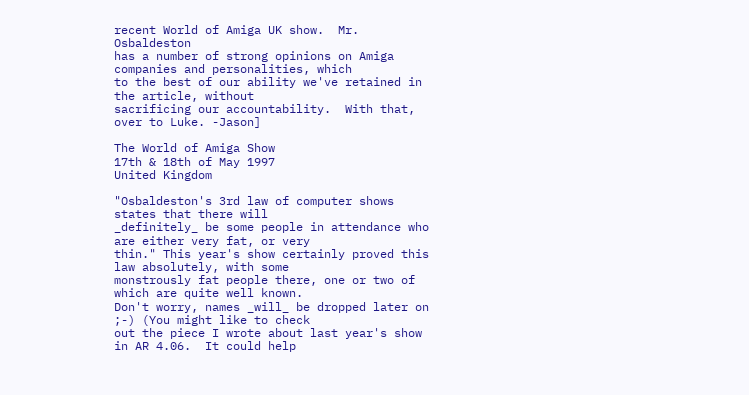recent World of Amiga UK show.  Mr. Osbaldeston
has a number of strong opinions on Amiga companies and personalities, which
to the best of our ability we've retained in the article, without
sacrificing our accountability.  With that, over to Luke. -Jason]

The World of Amiga Show
17th & 18th of May 1997
United Kingdom

"Osbaldeston's 3rd law of computer shows states that there will
_definitely_ be some people in attendance who are either very fat, or very
thin." This year's show certainly proved this law absolutely, with some
monstrously fat people there, one or two of which are quite well known.
Don't worry, names _will_ be dropped later on ;-) (You might like to check
out the piece I wrote about last year's show in AR 4.06.  It could help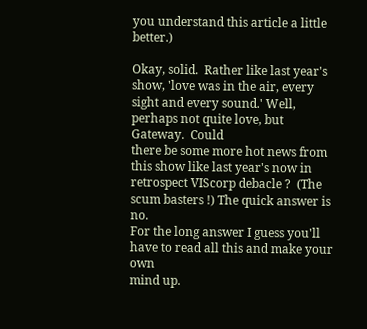you understand this article a little better.)

Okay, solid.  Rather like last year's show, 'love was in the air, every
sight and every sound.' Well, perhaps not quite love, but Gateway.  Could
there be some more hot news from this show like last year's now in
retrospect VIScorp debacle ?  (The scum basters !) The quick answer is no.
For the long answer I guess you'll have to read all this and make your own
mind up.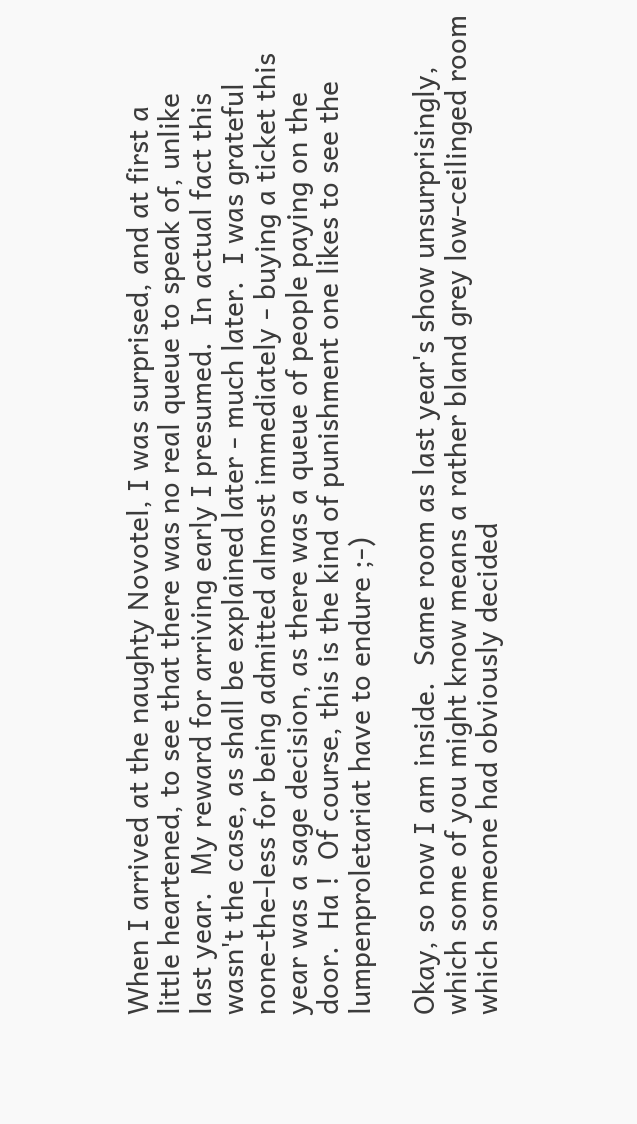When I arrived at the naughty Novotel, I was surprised, and at first a
little heartened, to see that there was no real queue to speak of, unlike
last year.  My reward for arriving early I presumed.  In actual fact this
wasn't the case, as shall be explained later - much later.  I was grateful
none-the-less for being admitted almost immediately - buying a ticket this
year was a sage decision, as there was a queue of people paying on the
door.  Ha !  Of course, this is the kind of punishment one likes to see the
lumpenproletariat have to endure ;-)

Okay, so now I am inside.  Same room as last year's show unsurprisingly,
which some of you might know means a rather bland grey low-ceilinged room
which someone had obviously decided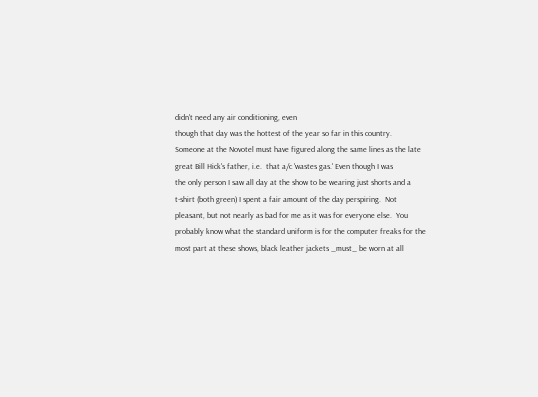didn't need any air conditioning, even
though that day was the hottest of the year so far in this country.
Someone at the Novotel must have figured along the same lines as the late
great Bill Hick's father, i.e.  that a/c 'wastes gas.' Even though I was
the only person I saw all day at the show to be wearing just shorts and a
t-shirt (both green) I spent a fair amount of the day perspiring.  Not
pleasant, but not nearly as bad for me as it was for everyone else.  You
probably know what the standard uniform is for the computer freaks for the
most part at these shows, black leather jackets _must_ be worn at all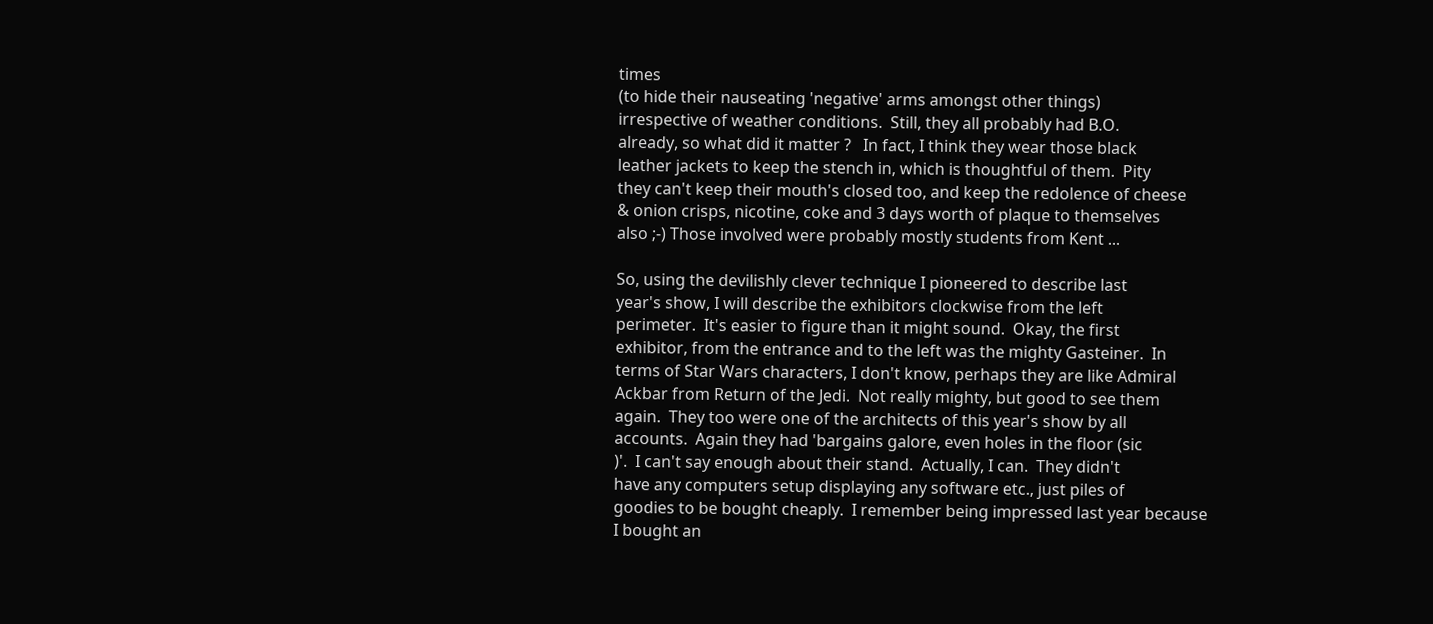times
(to hide their nauseating 'negative' arms amongst other things)
irrespective of weather conditions.  Still, they all probably had B.O.
already, so what did it matter ?   In fact, I think they wear those black
leather jackets to keep the stench in, which is thoughtful of them.  Pity
they can't keep their mouth's closed too, and keep the redolence of cheese
& onion crisps, nicotine, coke and 3 days worth of plaque to themselves
also ;-) Those involved were probably mostly students from Kent ...

So, using the devilishly clever technique I pioneered to describe last
year's show, I will describe the exhibitors clockwise from the left
perimeter.  It's easier to figure than it might sound.  Okay, the first
exhibitor, from the entrance and to the left was the mighty Gasteiner.  In
terms of Star Wars characters, I don't know, perhaps they are like Admiral
Ackbar from Return of the Jedi.  Not really mighty, but good to see them
again.  They too were one of the architects of this year's show by all
accounts.  Again they had 'bargains galore, even holes in the floor (sic
)'.  I can't say enough about their stand.  Actually, I can.  They didn't
have any computers setup displaying any software etc., just piles of
goodies to be bought cheaply.  I remember being impressed last year because
I bought an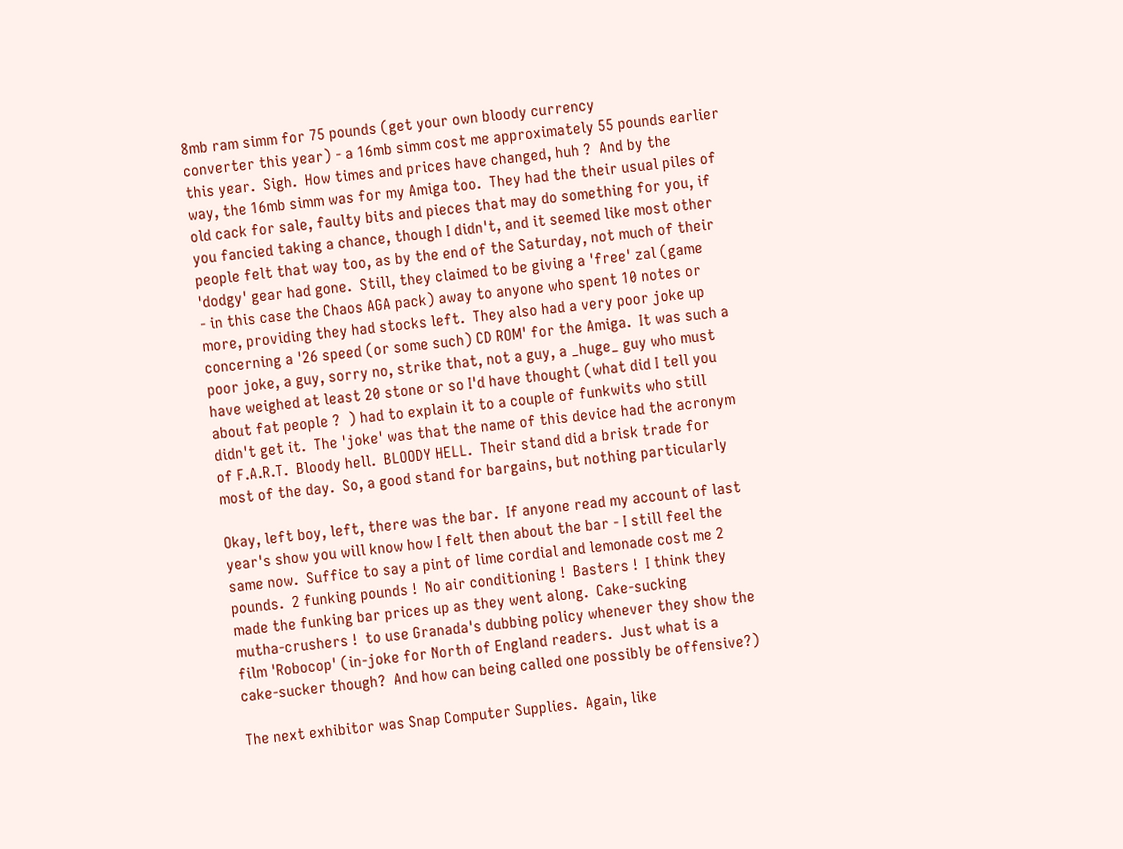8mb ram simm for 75 pounds (get your own bloody currency
converter this year) - a 16mb simm cost me approximately 55 pounds earlier
this year.  Sigh.  How times and prices have changed, huh ?  And by the
way, the 16mb simm was for my Amiga too.  They had the their usual piles of
old cack for sale, faulty bits and pieces that may do something for you, if
you fancied taking a chance, though I didn't, and it seemed like most other
people felt that way too, as by the end of the Saturday, not much of their
'dodgy' gear had gone.  Still, they claimed to be giving a 'free' zal (game
- in this case the Chaos AGA pack) away to anyone who spent 10 notes or
more, providing they had stocks left.  They also had a very poor joke up
concerning a '26 speed (or some such) CD ROM' for the Amiga.  It was such a
poor joke, a guy, sorry no, strike that, not a guy, a _huge_ guy who must
have weighed at least 20 stone or so I'd have thought (what did I tell you
about fat people ?  ) had to explain it to a couple of funkwits who still
didn't get it.  The 'joke' was that the name of this device had the acronym
of F.A.R.T.  Bloody hell.  BLOODY HELL.  Their stand did a brisk trade for
most of the day.  So, a good stand for bargains, but nothing particularly

Okay, left boy, left, there was the bar.  If anyone read my account of last
year's show you will know how I felt then about the bar - I still feel the
same now.  Suffice to say a pint of lime cordial and lemonade cost me 2
pounds.  2 funking pounds !  No air conditioning !  Basters !  I think they
made the funking bar prices up as they went along.  Cake-sucking
mutha-crushers !  to use Granada's dubbing policy whenever they show the
film 'Robocop' (in-joke for North of England readers.  Just what is a
cake-sucker though?  And how can being called one possibly be offensive?)

The next exhibitor was Snap Computer Supplies.  Again, like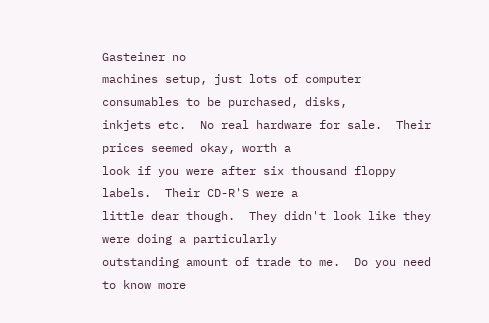Gasteiner no
machines setup, just lots of computer consumables to be purchased, disks,
inkjets etc.  No real hardware for sale.  Their prices seemed okay, worth a
look if you were after six thousand floppy labels.  Their CD-R'S were a
little dear though.  They didn't look like they were doing a particularly
outstanding amount of trade to me.  Do you need to know more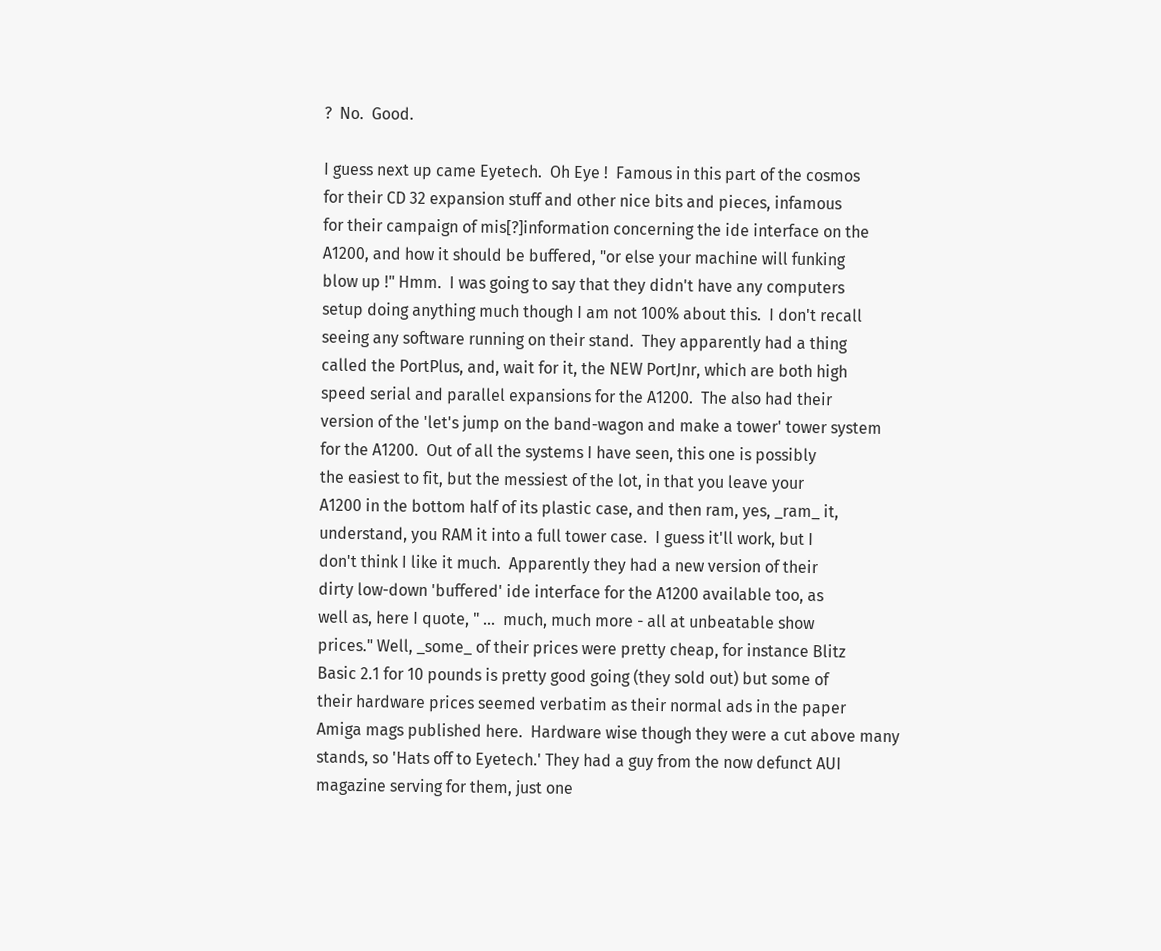?  No.  Good.

I guess next up came Eyetech.  Oh Eye !  Famous in this part of the cosmos
for their CD 32 expansion stuff and other nice bits and pieces, infamous
for their campaign of mis[?]information concerning the ide interface on the
A1200, and how it should be buffered, "or else your machine will funking
blow up !" Hmm.  I was going to say that they didn't have any computers
setup doing anything much though I am not 100% about this.  I don't recall
seeing any software running on their stand.  They apparently had a thing
called the PortPlus, and, wait for it, the NEW PortJnr, which are both high
speed serial and parallel expansions for the A1200.  The also had their
version of the 'let's jump on the band-wagon and make a tower' tower system
for the A1200.  Out of all the systems I have seen, this one is possibly
the easiest to fit, but the messiest of the lot, in that you leave your
A1200 in the bottom half of its plastic case, and then ram, yes, _ram_ it,
understand, you RAM it into a full tower case.  I guess it'll work, but I
don't think I like it much.  Apparently they had a new version of their
dirty low-down 'buffered' ide interface for the A1200 available too, as
well as, here I quote, " ...  much, much more - all at unbeatable show
prices." Well, _some_ of their prices were pretty cheap, for instance Blitz
Basic 2.1 for 10 pounds is pretty good going (they sold out) but some of
their hardware prices seemed verbatim as their normal ads in the paper
Amiga mags published here.  Hardware wise though they were a cut above many
stands, so 'Hats off to Eyetech.' They had a guy from the now defunct AUI
magazine serving for them, just one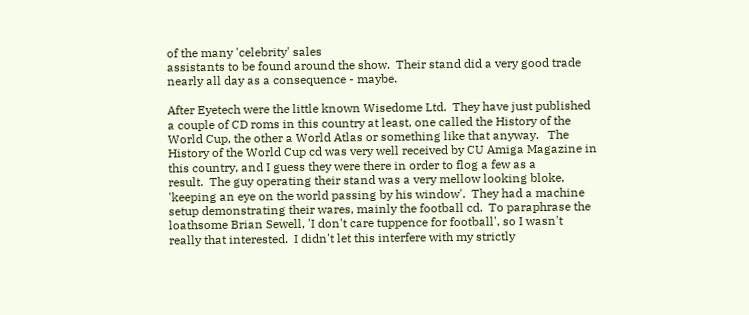of the many 'celebrity' sales
assistants to be found around the show.  Their stand did a very good trade
nearly all day as a consequence - maybe.

After Eyetech were the little known Wisedome Ltd.  They have just published
a couple of CD roms in this country at least, one called the History of the
World Cup, the other a World Atlas or something like that anyway.   The
History of the World Cup cd was very well received by CU Amiga Magazine in
this country, and I guess they were there in order to flog a few as a
result.  The guy operating their stand was a very mellow looking bloke,
'keeping an eye on the world passing by his window'.  They had a machine
setup demonstrating their wares, mainly the football cd.  To paraphrase the
loathsome Brian Sewell, 'I don't care tuppence for football', so I wasn't
really that interested.  I didn't let this interfere with my strictly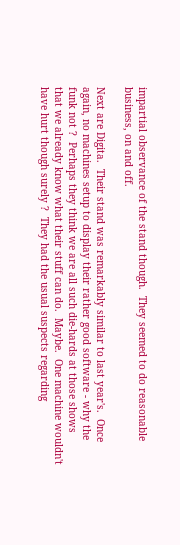impartial observance of the stand though.  They seemed to do reasonable
business, on and off.

Next are Digita.  Their stand was remarkably similar to last year's.  Once
again, no machines setup to display their rather good software - why the
funk not ?  Perhaps they think we are all such die-hards at those shows
that we already know what their stuff can do.  Maybe.  One machine wouldn't
have hurt though surely ?  They had the usual suspects regarding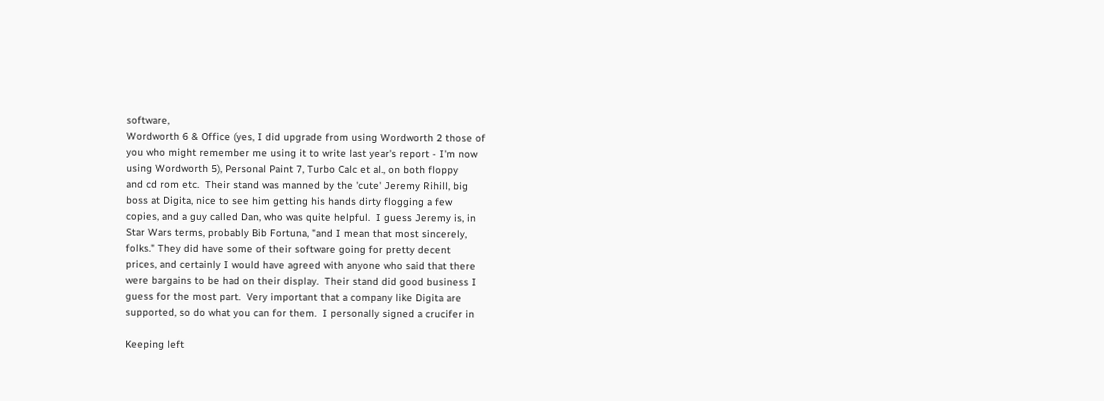software,
Wordworth 6 & Office (yes, I did upgrade from using Wordworth 2 those of
you who might remember me using it to write last year's report - I'm now
using Wordworth 5), Personal Paint 7, Turbo Calc et al., on both floppy
and cd rom etc.  Their stand was manned by the 'cute' Jeremy Rihill, big
boss at Digita, nice to see him getting his hands dirty flogging a few
copies, and a guy called Dan, who was quite helpful.  I guess Jeremy is, in
Star Wars terms, probably Bib Fortuna, "and I mean that most sincerely,
folks." They did have some of their software going for pretty decent
prices, and certainly I would have agreed with anyone who said that there
were bargains to be had on their display.  Their stand did good business I
guess for the most part.  Very important that a company like Digita are
supported, so do what you can for them.  I personally signed a crucifer in

Keeping left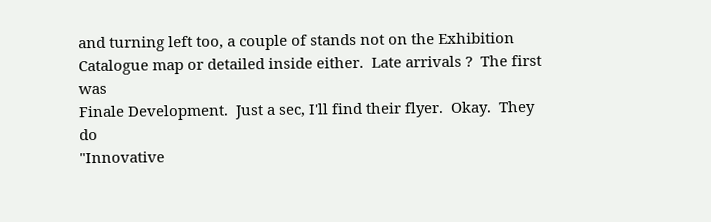and turning left too, a couple of stands not on the Exhibition
Catalogue map or detailed inside either.  Late arrivals ?  The first was
Finale Development.  Just a sec, I'll find their flyer.  Okay.  They do
"Innovative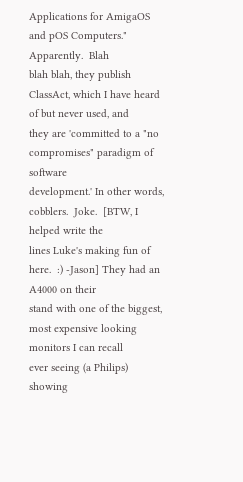Applications for AmigaOS and pOS Computers." Apparently.  Blah
blah blah, they publish ClassAct, which I have heard of but never used, and
they are 'committed to a "no compromises" paradigm of software
development.' In other words, cobblers.  Joke.  [BTW, I helped write the
lines Luke's making fun of here.  :) -Jason] They had an A4000 on their
stand with one of the biggest, most expensive looking monitors I can recall
ever seeing (a Philips) showing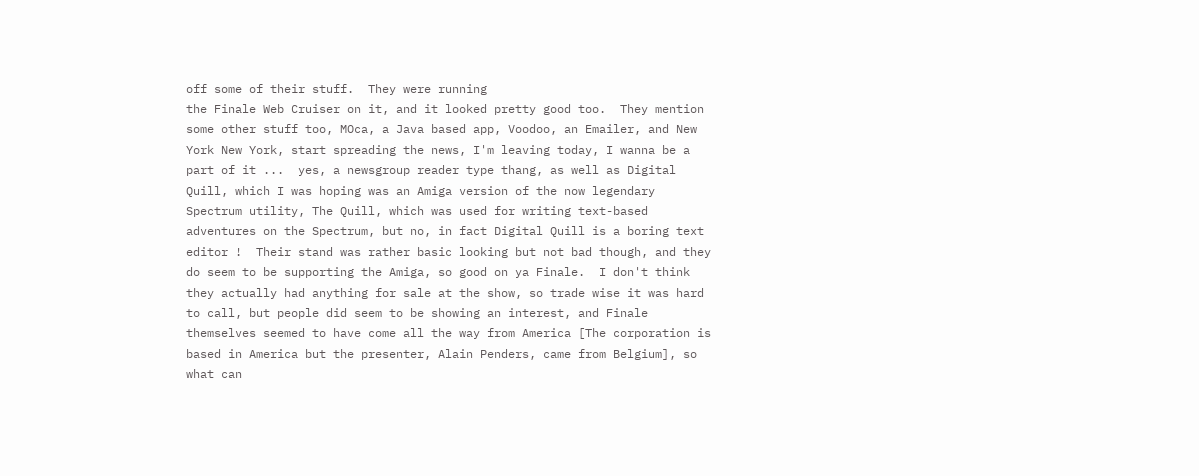off some of their stuff.  They were running
the Finale Web Cruiser on it, and it looked pretty good too.  They mention
some other stuff too, MOca, a Java based app, Voodoo, an Emailer, and New
York New York, start spreading the news, I'm leaving today, I wanna be a
part of it ...  yes, a newsgroup reader type thang, as well as Digital
Quill, which I was hoping was an Amiga version of the now legendary
Spectrum utility, The Quill, which was used for writing text-based
adventures on the Spectrum, but no, in fact Digital Quill is a boring text
editor !  Their stand was rather basic looking but not bad though, and they
do seem to be supporting the Amiga, so good on ya Finale.  I don't think
they actually had anything for sale at the show, so trade wise it was hard
to call, but people did seem to be showing an interest, and Finale
themselves seemed to have come all the way from America [The corporation is
based in America but the presenter, Alain Penders, came from Belgium], so
what can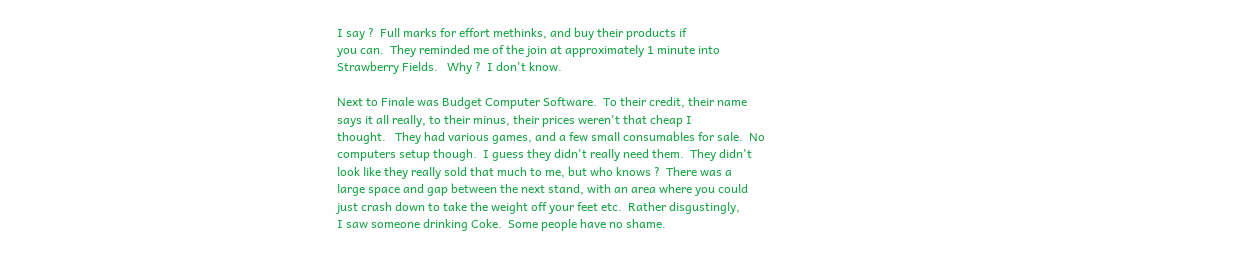I say ?  Full marks for effort methinks, and buy their products if
you can.  They reminded me of the join at approximately 1 minute into
Strawberry Fields.   Why ?  I don't know.

Next to Finale was Budget Computer Software.  To their credit, their name
says it all really, to their minus, their prices weren't that cheap I
thought.   They had various games, and a few small consumables for sale.  No
computers setup though.  I guess they didn't really need them.  They didn't
look like they really sold that much to me, but who knows ?  There was a
large space and gap between the next stand, with an area where you could
just crash down to take the weight off your feet etc.  Rather disgustingly,
I saw someone drinking Coke.  Some people have no shame.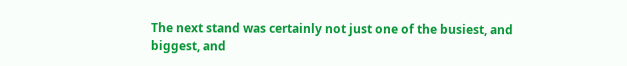The next stand was certainly not just one of the busiest, and biggest, and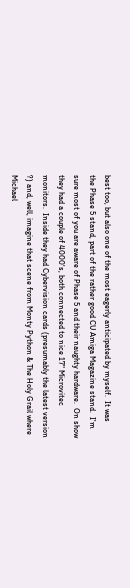best too, but also one of the most eagerly anticipated by myself.  It was
the Phase 5 stand, part of the rather good CU Amiga Magazine stand.  I'm
sure most of you are aware of Phase 5 and their naughty hardware.  On show
they had a couple of 4000's, both connected to nice 17" Microvitec
monitors.  Inside they had Cybervision cards (presumably the latest version
?) and, well, imagine that scene from Monty Python & The Holy Grail where
Michael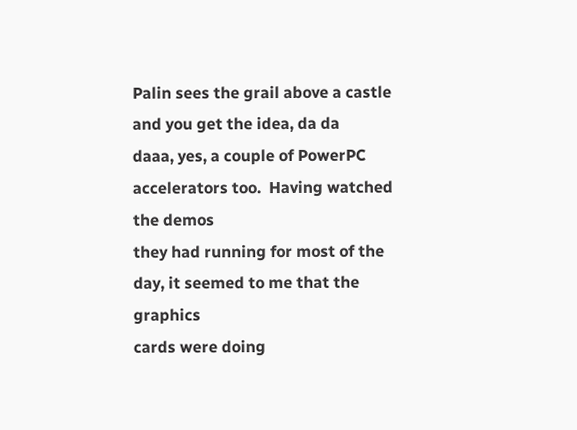Palin sees the grail above a castle and you get the idea, da da
daaa, yes, a couple of PowerPC accelerators too.  Having watched the demos
they had running for most of the day, it seemed to me that the graphics
cards were doing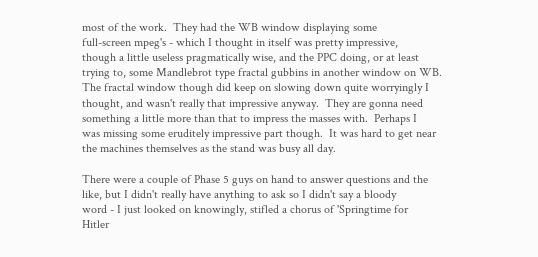most of the work.  They had the WB window displaying some
full-screen mpeg's - which I thought in itself was pretty impressive,
though a little useless pragmatically wise, and the PPC doing, or at least
trying to, some Mandlebrot type fractal gubbins in another window on WB.
The fractal window though did keep on slowing down quite worryingly I
thought, and wasn't really that impressive anyway.  They are gonna need
something a little more than that to impress the masses with.  Perhaps I
was missing some eruditely impressive part though.  It was hard to get near
the machines themselves as the stand was busy all day.

There were a couple of Phase 5 guys on hand to answer questions and the
like, but I didn't really have anything to ask so I didn't say a bloody
word - I just looked on knowingly, stifled a chorus of 'Springtime for
Hitler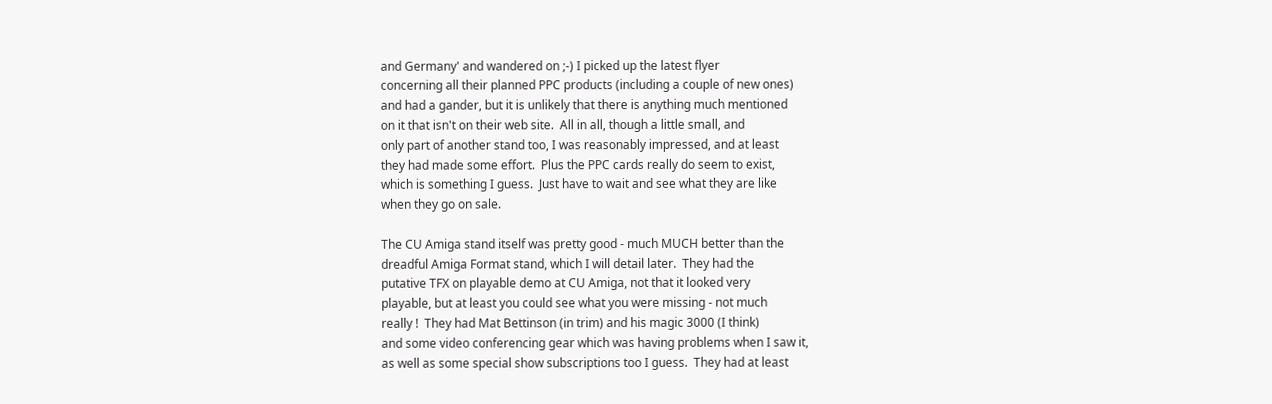and Germany' and wandered on ;-) I picked up the latest flyer
concerning all their planned PPC products (including a couple of new ones)
and had a gander, but it is unlikely that there is anything much mentioned
on it that isn't on their web site.  All in all, though a little small, and
only part of another stand too, I was reasonably impressed, and at least
they had made some effort.  Plus the PPC cards really do seem to exist,
which is something I guess.  Just have to wait and see what they are like
when they go on sale.

The CU Amiga stand itself was pretty good - much MUCH better than the
dreadful Amiga Format stand, which I will detail later.  They had the
putative TFX on playable demo at CU Amiga, not that it looked very
playable, but at least you could see what you were missing - not much
really !  They had Mat Bettinson (in trim) and his magic 3000 (I think)
and some video conferencing gear which was having problems when I saw it,
as well as some special show subscriptions too I guess.  They had at least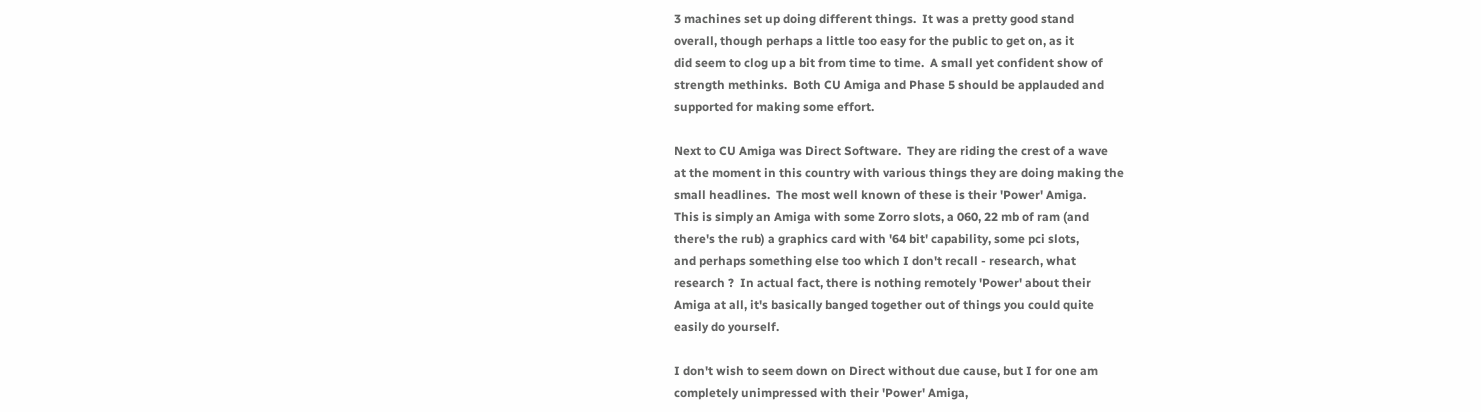3 machines set up doing different things.  It was a pretty good stand
overall, though perhaps a little too easy for the public to get on, as it
did seem to clog up a bit from time to time.  A small yet confident show of
strength methinks.  Both CU Amiga and Phase 5 should be applauded and
supported for making some effort.

Next to CU Amiga was Direct Software.  They are riding the crest of a wave
at the moment in this country with various things they are doing making the
small headlines.  The most well known of these is their 'Power' Amiga.
This is simply an Amiga with some Zorro slots, a 060, 22 mb of ram (and
there's the rub) a graphics card with '64 bit' capability, some pci slots,
and perhaps something else too which I don't recall - research, what
research ?  In actual fact, there is nothing remotely 'Power' about their
Amiga at all, it's basically banged together out of things you could quite
easily do yourself.

I don't wish to seem down on Direct without due cause, but I for one am
completely unimpressed with their 'Power' Amiga,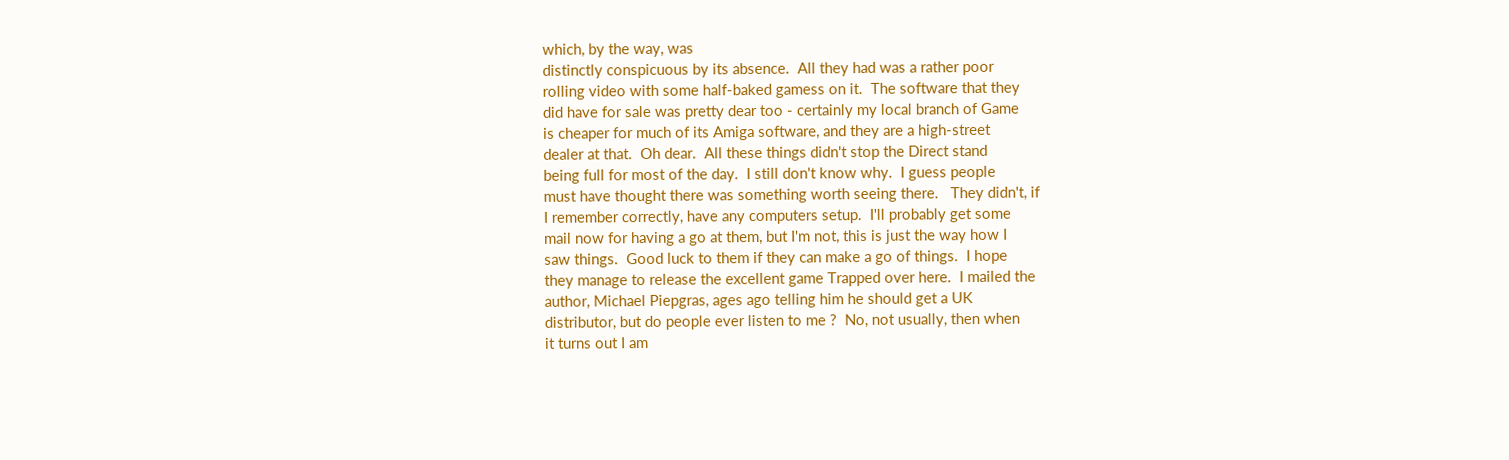which, by the way, was
distinctly conspicuous by its absence.  All they had was a rather poor
rolling video with some half-baked gamess on it.  The software that they
did have for sale was pretty dear too - certainly my local branch of Game
is cheaper for much of its Amiga software, and they are a high-street
dealer at that.  Oh dear.  All these things didn't stop the Direct stand
being full for most of the day.  I still don't know why.  I guess people
must have thought there was something worth seeing there.   They didn't, if
I remember correctly, have any computers setup.  I'll probably get some
mail now for having a go at them, but I'm not, this is just the way how I
saw things.  Good luck to them if they can make a go of things.  I hope
they manage to release the excellent game Trapped over here.  I mailed the
author, Michael Piepgras, ages ago telling him he should get a UK
distributor, but do people ever listen to me ?  No, not usually, then when
it turns out I am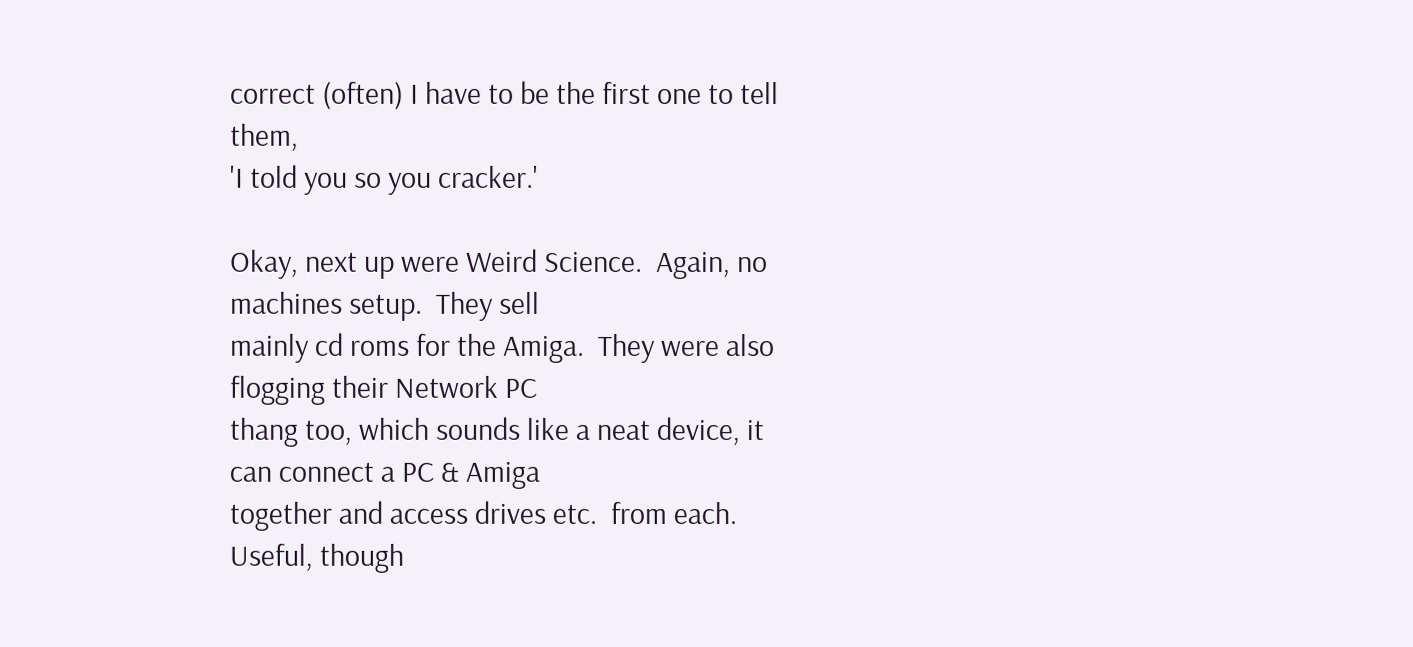correct (often) I have to be the first one to tell them,
'I told you so you cracker.'

Okay, next up were Weird Science.  Again, no machines setup.  They sell
mainly cd roms for the Amiga.  They were also flogging their Network PC
thang too, which sounds like a neat device, it can connect a PC & Amiga
together and access drives etc.  from each.  Useful, though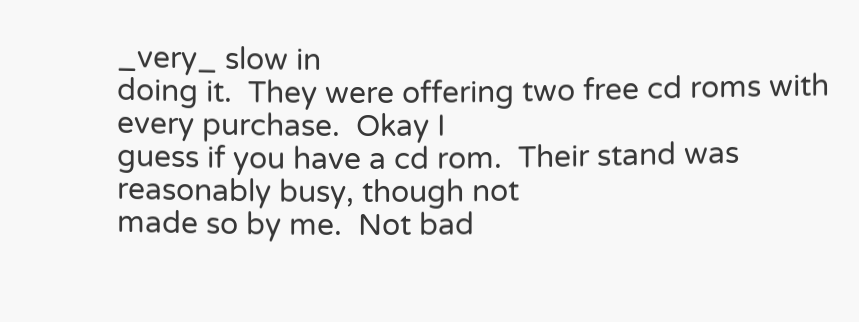_very_ slow in
doing it.  They were offering two free cd roms with every purchase.  Okay I
guess if you have a cd rom.  Their stand was reasonably busy, though not
made so by me.  Not bad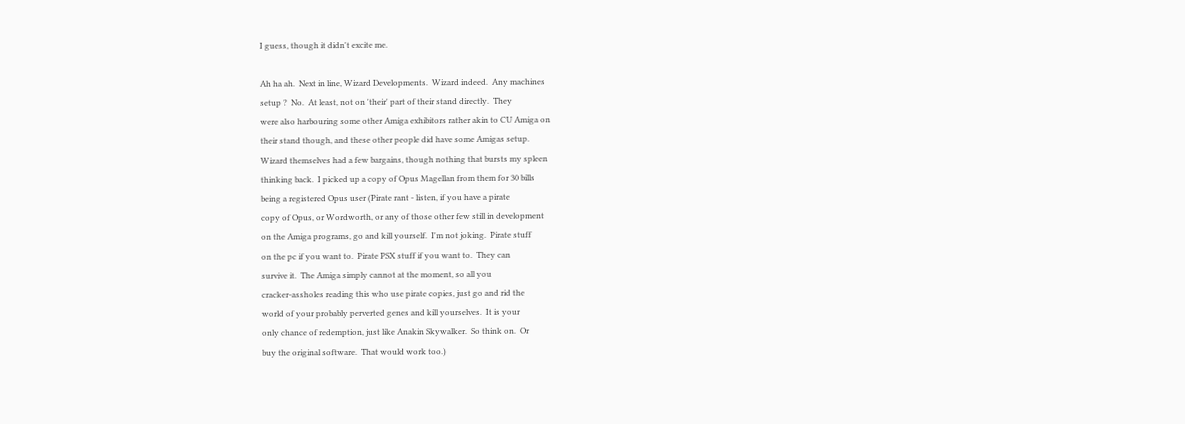I guess, though it didn't excite me.

Ah ha ah.  Next in line, Wizard Developments.  Wizard indeed.  Any machines
setup ?  No.  At least, not on 'their' part of their stand directly.  They
were also harbouring some other Amiga exhibitors rather akin to CU Amiga on
their stand though, and these other people did have some Amigas setup.
Wizard themselves had a few bargains, though nothing that bursts my spleen
thinking back.  I picked up a copy of Opus Magellan from them for 30 bills
being a registered Opus user (Pirate rant - listen, if you have a pirate
copy of Opus, or Wordworth, or any of those other few still in development
on the Amiga programs, go and kill yourself.  I'm not joking.  Pirate stuff
on the pc if you want to.  Pirate PSX stuff if you want to.  They can
survive it.  The Amiga simply cannot at the moment, so all you
cracker-assholes reading this who use pirate copies, just go and rid the
world of your probably perverted genes and kill yourselves.  It is your
only chance of redemption, just like Anakin Skywalker.  So think on.  Or
buy the original software.  That would work too.)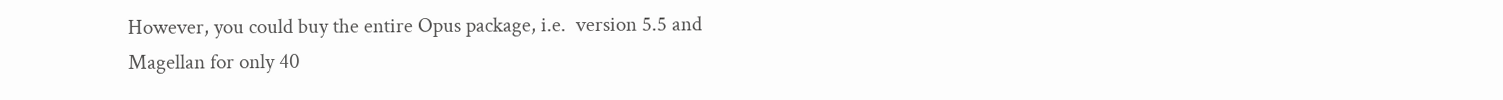However, you could buy the entire Opus package, i.e.  version 5.5 and
Magellan for only 40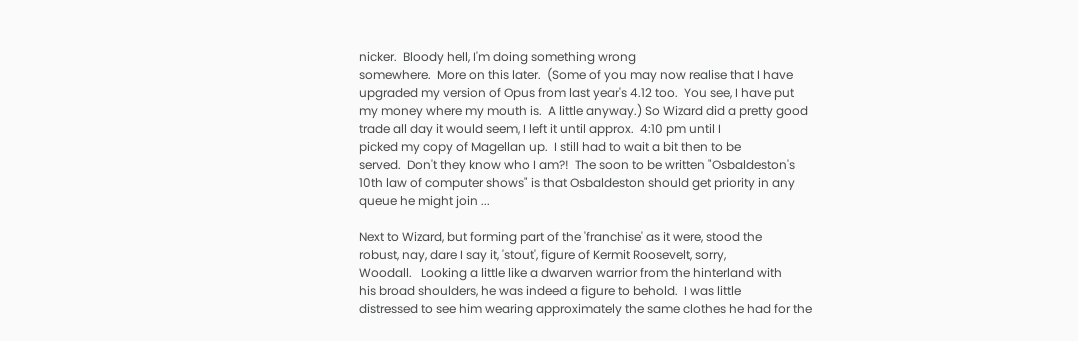nicker.  Bloody hell, I'm doing something wrong
somewhere.  More on this later.  (Some of you may now realise that I have
upgraded my version of Opus from last year's 4.12 too.  You see, I have put
my money where my mouth is.  A little anyway.) So Wizard did a pretty good
trade all day it would seem, I left it until approx.  4:10 pm until I
picked my copy of Magellan up.  I still had to wait a bit then to be
served.  Don't they know who I am?!  The soon to be written "Osbaldeston's
10th law of computer shows" is that Osbaldeston should get priority in any
queue he might join ...

Next to Wizard, but forming part of the 'franchise' as it were, stood the
robust, nay, dare I say it, 'stout', figure of Kermit Roosevelt, sorry,
Woodall.   Looking a little like a dwarven warrior from the hinterland with
his broad shoulders, he was indeed a figure to behold.  I was little
distressed to see him wearing approximately the same clothes he had for the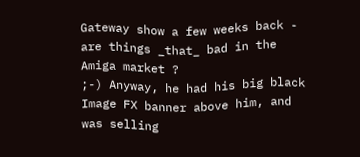Gateway show a few weeks back - are things _that_ bad in the Amiga market ?
;-) Anyway, he had his big black Image FX banner above him, and was selling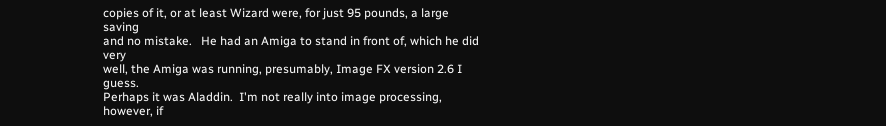copies of it, or at least Wizard were, for just 95 pounds, a large saving
and no mistake.   He had an Amiga to stand in front of, which he did very
well, the Amiga was running, presumably, Image FX version 2.6 I guess.
Perhaps it was Aladdin.  I'm not really into image processing, however, if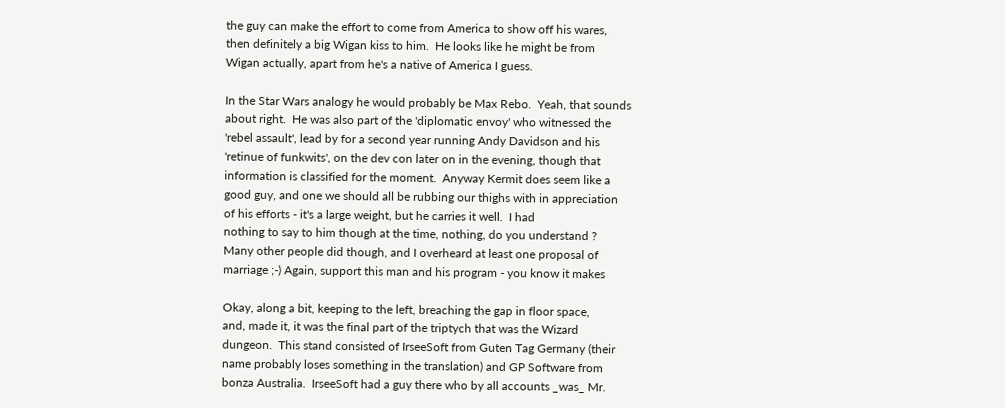the guy can make the effort to come from America to show off his wares,
then definitely a big Wigan kiss to him.  He looks like he might be from
Wigan actually, apart from he's a native of America I guess.

In the Star Wars analogy he would probably be Max Rebo.  Yeah, that sounds
about right.  He was also part of the 'diplomatic envoy' who witnessed the
'rebel assault', lead by for a second year running Andy Davidson and his
'retinue of funkwits', on the dev con later on in the evening, though that
information is classified for the moment.  Anyway Kermit does seem like a
good guy, and one we should all be rubbing our thighs with in appreciation
of his efforts - it's a large weight, but he carries it well.  I had
nothing to say to him though at the time, nothing, do you understand ?
Many other people did though, and I overheard at least one proposal of
marriage ;-) Again, support this man and his program - you know it makes

Okay, along a bit, keeping to the left, breaching the gap in floor space,
and, made it, it was the final part of the triptych that was the Wizard
dungeon.  This stand consisted of IrseeSoft from Guten Tag Germany (their
name probably loses something in the translation) and GP Software from
bonza Australia.  IrseeSoft had a guy there who by all accounts _was_ Mr.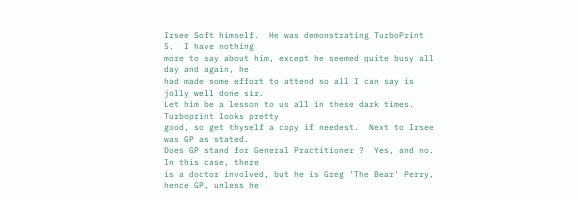Irsee Soft himself.  He was demonstrating TurboPrint 5.  I have nothing
more to say about him, except he seemed quite busy all day and again, he
had made some effort to attend so all I can say is jolly well done sir.
Let him be a lesson to us all in these dark times.  Turboprint looks pretty
good, so get thyself a copy if needest.  Next to Irsee was GP as stated.
Does GP stand for General Practitioner ?  Yes, and no.  In this case, there
is a doctor involved, but he is Greg 'The Bear' Perry, hence GP, unless he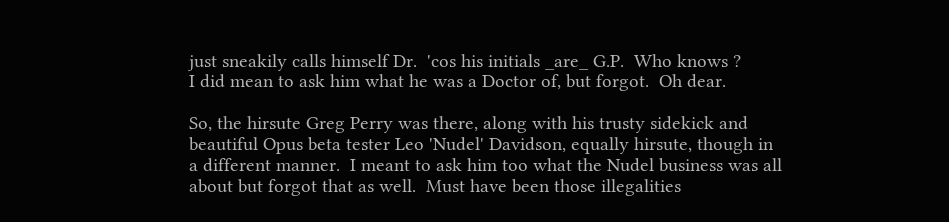just sneakily calls himself Dr.  'cos his initials _are_ G.P.  Who knows ?
I did mean to ask him what he was a Doctor of, but forgot.  Oh dear.

So, the hirsute Greg Perry was there, along with his trusty sidekick and
beautiful Opus beta tester Leo 'Nudel' Davidson, equally hirsute, though in
a different manner.  I meant to ask him too what the Nudel business was all
about but forgot that as well.  Must have been those illegalities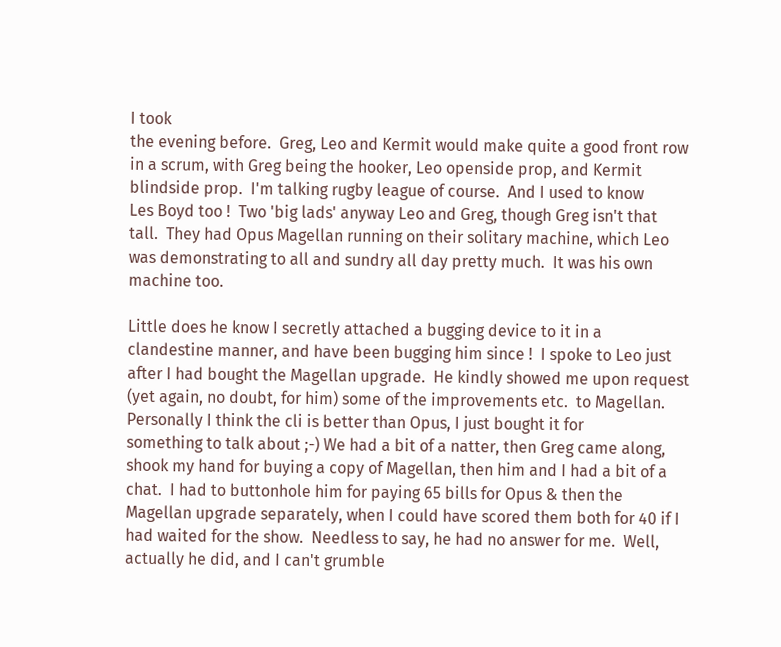I took
the evening before.  Greg, Leo and Kermit would make quite a good front row
in a scrum, with Greg being the hooker, Leo openside prop, and Kermit
blindside prop.  I'm talking rugby league of course.  And I used to know
Les Boyd too !  Two 'big lads' anyway Leo and Greg, though Greg isn't that
tall.  They had Opus Magellan running on their solitary machine, which Leo
was demonstrating to all and sundry all day pretty much.  It was his own
machine too.

Little does he know I secretly attached a bugging device to it in a
clandestine manner, and have been bugging him since !  I spoke to Leo just
after I had bought the Magellan upgrade.  He kindly showed me upon request
(yet again, no doubt, for him) some of the improvements etc.  to Magellan.
Personally I think the cli is better than Opus, I just bought it for
something to talk about ;-) We had a bit of a natter, then Greg came along,
shook my hand for buying a copy of Magellan, then him and I had a bit of a
chat.  I had to buttonhole him for paying 65 bills for Opus & then the
Magellan upgrade separately, when I could have scored them both for 40 if I
had waited for the show.  Needless to say, he had no answer for me.  Well,
actually he did, and I can't grumble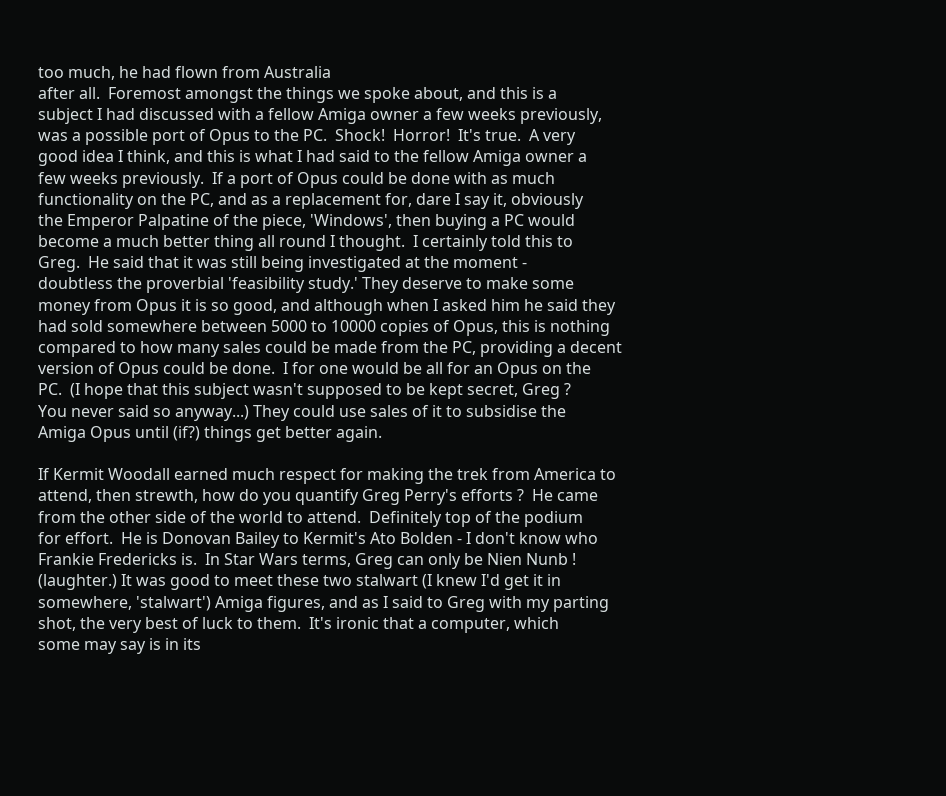too much, he had flown from Australia
after all.  Foremost amongst the things we spoke about, and this is a
subject I had discussed with a fellow Amiga owner a few weeks previously,
was a possible port of Opus to the PC.  Shock!  Horror!  It's true.  A very
good idea I think, and this is what I had said to the fellow Amiga owner a
few weeks previously.  If a port of Opus could be done with as much
functionality on the PC, and as a replacement for, dare I say it, obviously
the Emperor Palpatine of the piece, 'Windows', then buying a PC would
become a much better thing all round I thought.  I certainly told this to
Greg.  He said that it was still being investigated at the moment -
doubtless the proverbial 'feasibility study.' They deserve to make some
money from Opus it is so good, and although when I asked him he said they
had sold somewhere between 5000 to 10000 copies of Opus, this is nothing
compared to how many sales could be made from the PC, providing a decent
version of Opus could be done.  I for one would be all for an Opus on the
PC.  (I hope that this subject wasn't supposed to be kept secret, Greg ?
You never said so anyway...) They could use sales of it to subsidise the
Amiga Opus until (if?) things get better again.

If Kermit Woodall earned much respect for making the trek from America to
attend, then strewth, how do you quantify Greg Perry's efforts ?  He came
from the other side of the world to attend.  Definitely top of the podium
for effort.  He is Donovan Bailey to Kermit's Ato Bolden - I don't know who
Frankie Fredericks is.  In Star Wars terms, Greg can only be Nien Nunb !
(laughter.) It was good to meet these two stalwart (I knew I'd get it in
somewhere, 'stalwart') Amiga figures, and as I said to Greg with my parting
shot, the very best of luck to them.  It's ironic that a computer, which
some may say is in its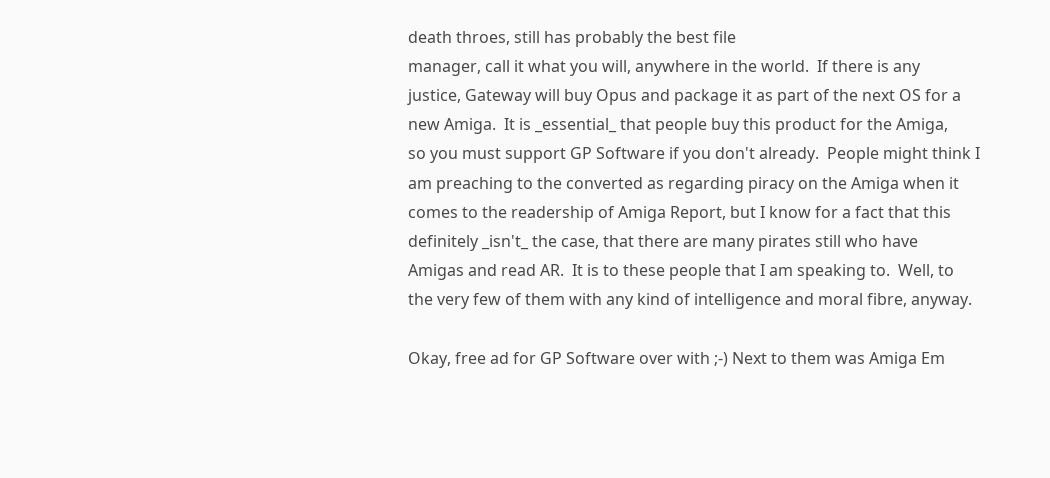death throes, still has probably the best file
manager, call it what you will, anywhere in the world.  If there is any
justice, Gateway will buy Opus and package it as part of the next OS for a
new Amiga.  It is _essential_ that people buy this product for the Amiga,
so you must support GP Software if you don't already.  People might think I
am preaching to the converted as regarding piracy on the Amiga when it
comes to the readership of Amiga Report, but I know for a fact that this
definitely _isn't_ the case, that there are many pirates still who have
Amigas and read AR.  It is to these people that I am speaking to.  Well, to
the very few of them with any kind of intelligence and moral fibre, anyway.

Okay, free ad for GP Software over with ;-) Next to them was Amiga Em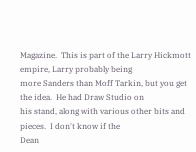Magazine.  This is part of the Larry Hickmott empire, Larry probably being
more Sanders than Moff Tarkin, but you get the idea.  He had Draw Studio on
his stand, along with various other bits and pieces.  I don't know if the
Dean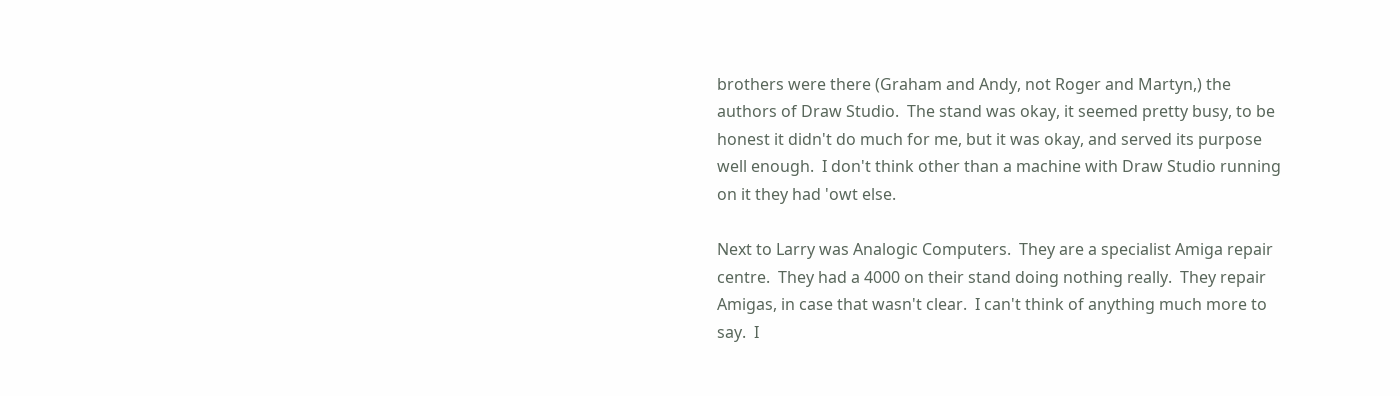brothers were there (Graham and Andy, not Roger and Martyn,) the
authors of Draw Studio.  The stand was okay, it seemed pretty busy, to be
honest it didn't do much for me, but it was okay, and served its purpose
well enough.  I don't think other than a machine with Draw Studio running
on it they had 'owt else.

Next to Larry was Analogic Computers.  They are a specialist Amiga repair
centre.  They had a 4000 on their stand doing nothing really.  They repair
Amigas, in case that wasn't clear.  I can't think of anything much more to
say.  I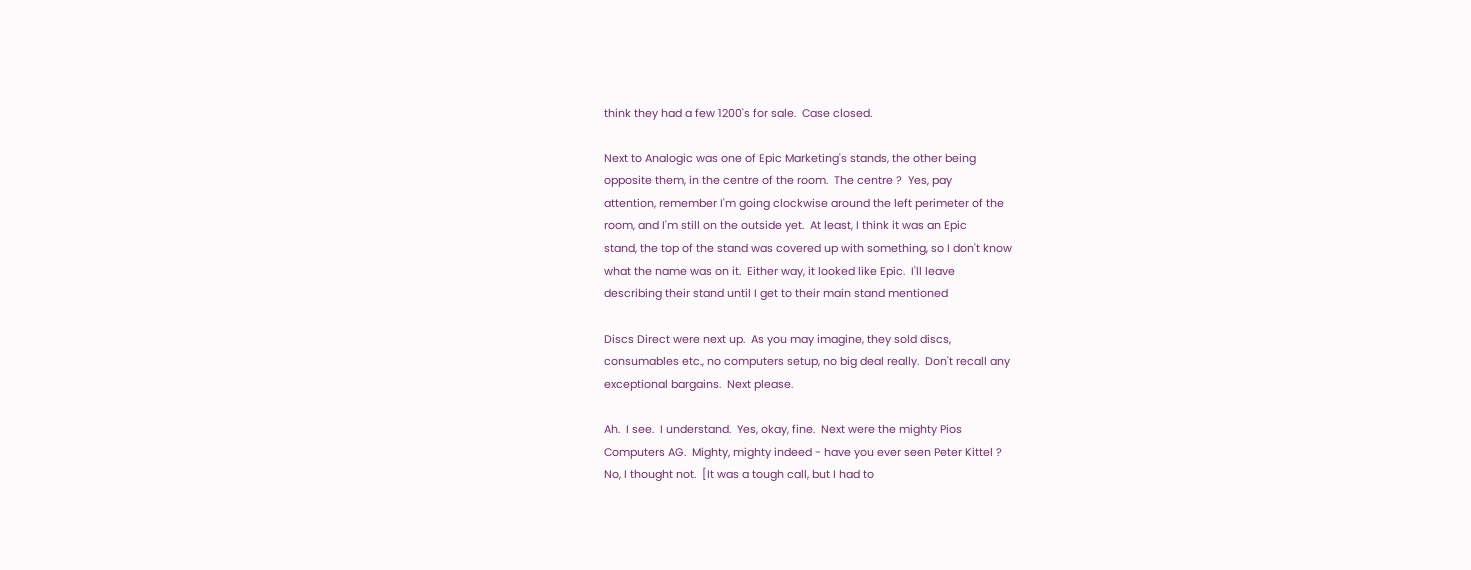think they had a few 1200's for sale.  Case closed.

Next to Analogic was one of Epic Marketing's stands, the other being
opposite them, in the centre of the room.  The centre ?  Yes, pay
attention, remember I'm going clockwise around the left perimeter of the
room, and I'm still on the outside yet.  At least, I think it was an Epic
stand, the top of the stand was covered up with something, so I don't know
what the name was on it.  Either way, it looked like Epic.  I'll leave
describing their stand until I get to their main stand mentioned

Discs Direct were next up.  As you may imagine, they sold discs,
consumables etc., no computers setup, no big deal really.  Don't recall any
exceptional bargains.  Next please.

Ah.  I see.  I understand.  Yes, okay, fine.  Next were the mighty Pios
Computers AG.  Mighty, mighty indeed - have you ever seen Peter Kittel ?
No, I thought not.  [It was a tough call, but I had to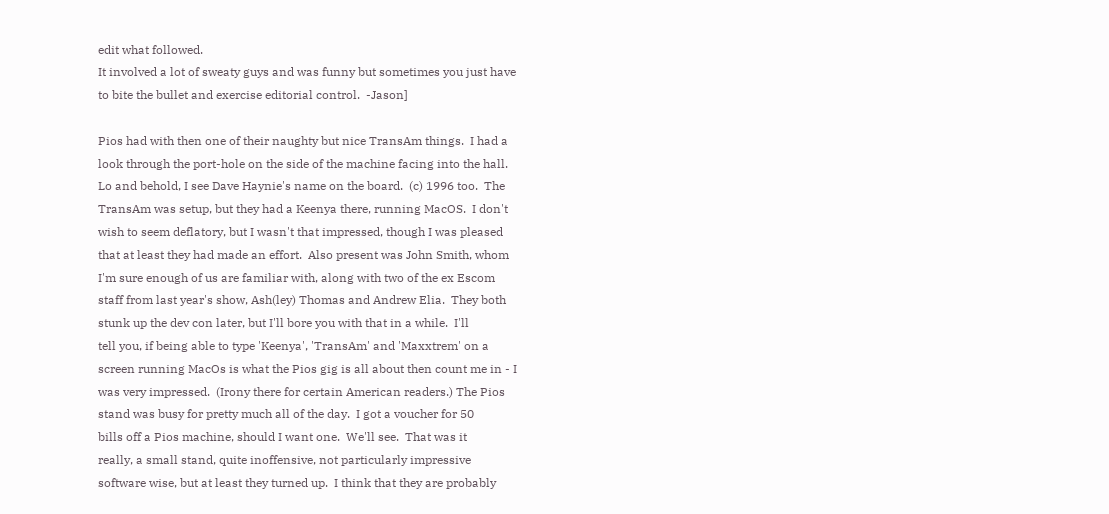edit what followed.
It involved a lot of sweaty guys and was funny but sometimes you just have
to bite the bullet and exercise editorial control.  -Jason]

Pios had with then one of their naughty but nice TransAm things.  I had a
look through the port-hole on the side of the machine facing into the hall.
Lo and behold, I see Dave Haynie's name on the board.  (c) 1996 too.  The
TransAm was setup, but they had a Keenya there, running MacOS.  I don't
wish to seem deflatory, but I wasn't that impressed, though I was pleased
that at least they had made an effort.  Also present was John Smith, whom
I'm sure enough of us are familiar with, along with two of the ex Escom
staff from last year's show, Ash(ley) Thomas and Andrew Elia.  They both
stunk up the dev con later, but I'll bore you with that in a while.  I'll
tell you, if being able to type 'Keenya', 'TransAm' and 'Maxxtrem' on a
screen running MacOs is what the Pios gig is all about then count me in - I
was very impressed.  (Irony there for certain American readers.) The Pios
stand was busy for pretty much all of the day.  I got a voucher for 50
bills off a Pios machine, should I want one.  We'll see.  That was it
really, a small stand, quite inoffensive, not particularly impressive
software wise, but at least they turned up.  I think that they are probably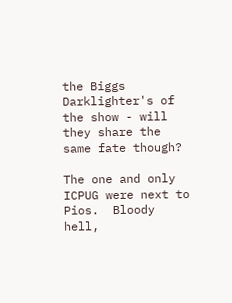the Biggs Darklighter's of the show - will they share the same fate though?

The one and only ICPUG were next to Pios.  Bloody hell,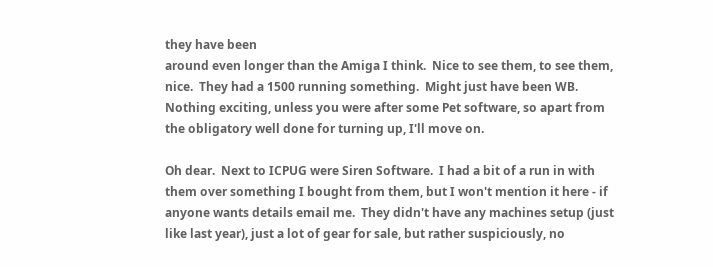they have been
around even longer than the Amiga I think.  Nice to see them, to see them,
nice.  They had a 1500 running something.  Might just have been WB.
Nothing exciting, unless you were after some Pet software, so apart from
the obligatory well done for turning up, I'll move on.

Oh dear.  Next to ICPUG were Siren Software.  I had a bit of a run in with
them over something I bought from them, but I won't mention it here - if
anyone wants details email me.  They didn't have any machines setup (just
like last year), just a lot of gear for sale, but rather suspiciously, no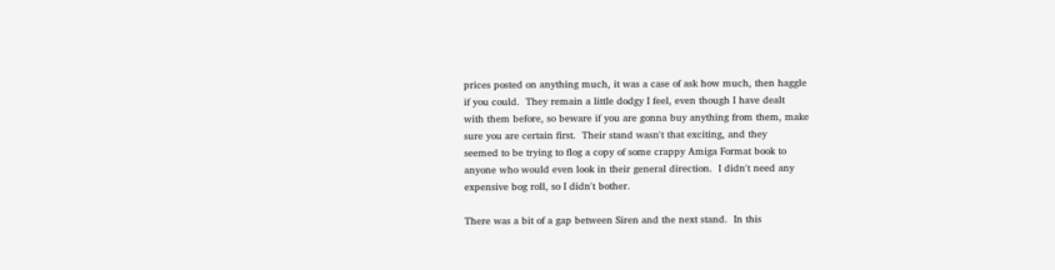prices posted on anything much, it was a case of ask how much, then haggle
if you could.  They remain a little dodgy I feel, even though I have dealt
with them before, so beware if you are gonna buy anything from them, make
sure you are certain first.  Their stand wasn't that exciting, and they
seemed to be trying to flog a copy of some crappy Amiga Format book to
anyone who would even look in their general direction.  I didn't need any
expensive bog roll, so I didn't bother.

There was a bit of a gap between Siren and the next stand.  In this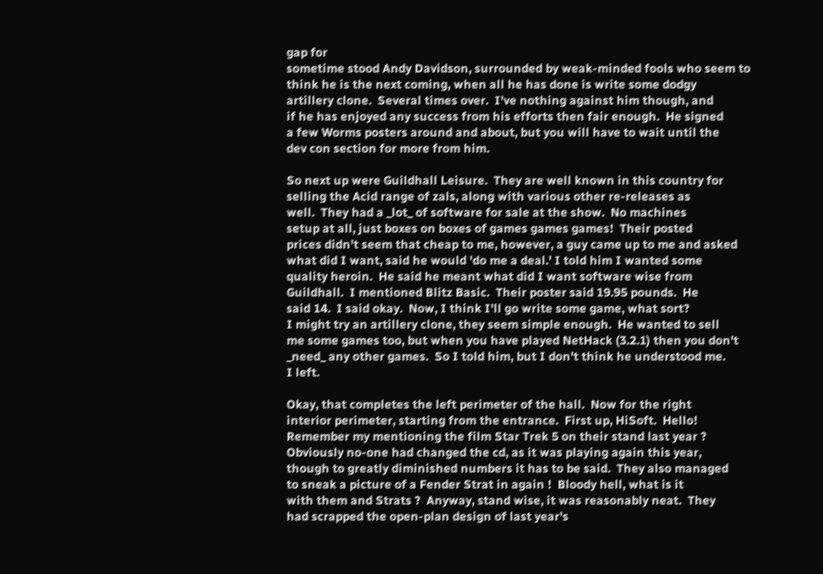gap for
sometime stood Andy Davidson, surrounded by weak-minded fools who seem to
think he is the next coming, when all he has done is write some dodgy
artillery clone.  Several times over.  I've nothing against him though, and
if he has enjoyed any success from his efforts then fair enough.  He signed
a few Worms posters around and about, but you will have to wait until the
dev con section for more from him.

So next up were Guildhall Leisure.  They are well known in this country for
selling the Acid range of zals, along with various other re-releases as
well.  They had a _lot_ of software for sale at the show.  No machines
setup at all, just boxes on boxes of games games games!  Their posted
prices didn't seem that cheap to me, however, a guy came up to me and asked
what did I want, said he would 'do me a deal.' I told him I wanted some
quality heroin.  He said he meant what did I want software wise from
Guildhall.  I mentioned Blitz Basic.  Their poster said 19.95 pounds.  He
said 14.  I said okay.  Now, I think I'll go write some game, what sort?
I might try an artillery clone, they seem simple enough.  He wanted to sell
me some games too, but when you have played NetHack (3.2.1) then you don't
_need_ any other games.  So I told him, but I don't think he understood me.
I left.

Okay, that completes the left perimeter of the hall.  Now for the right
interior perimeter, starting from the entrance.  First up, HiSoft.  Hello!
Remember my mentioning the film Star Trek 5 on their stand last year ?
Obviously no-one had changed the cd, as it was playing again this year,
though to greatly diminished numbers it has to be said.  They also managed
to sneak a picture of a Fender Strat in again !  Bloody hell, what is it
with them and Strats ?  Anyway, stand wise, it was reasonably neat.  They
had scrapped the open-plan design of last year's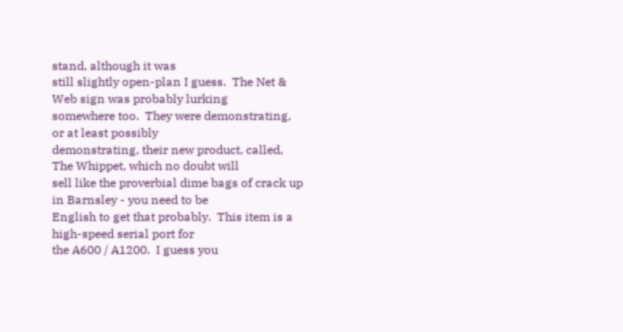stand, although it was
still slightly open-plan I guess.  The Net & Web sign was probably lurking
somewhere too.  They were demonstrating, or at least possibly
demonstrating, their new product, called, The Whippet, which no doubt will
sell like the proverbial dime bags of crack up in Barnsley - you need to be
English to get that probably.  This item is a high-speed serial port for
the A600 / A1200.  I guess you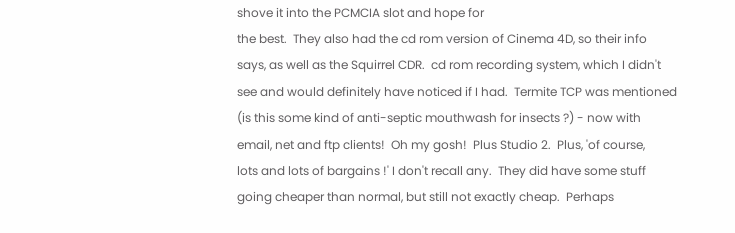shove it into the PCMCIA slot and hope for
the best.  They also had the cd rom version of Cinema 4D, so their info
says, as well as the Squirrel CDR.  cd rom recording system, which I didn't
see and would definitely have noticed if I had.  Termite TCP was mentioned
(is this some kind of anti-septic mouthwash for insects ?) - now with
email, net and ftp clients!  Oh my gosh!  Plus Studio 2.  Plus, 'of course,
lots and lots of bargains !' I don't recall any.  They did have some stuff
going cheaper than normal, but still not exactly cheap.  Perhaps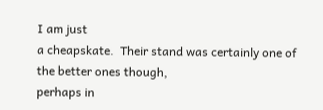I am just
a cheapskate.  Their stand was certainly one of the better ones though,
perhaps in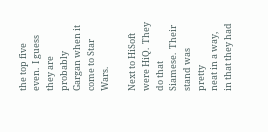the top five even.  I guess they are probably Gargan when it
come to Star Wars.

Next to HiSoft were HiQ.  They do that Siamese.  Their stand was pretty
neat in a way, in that they had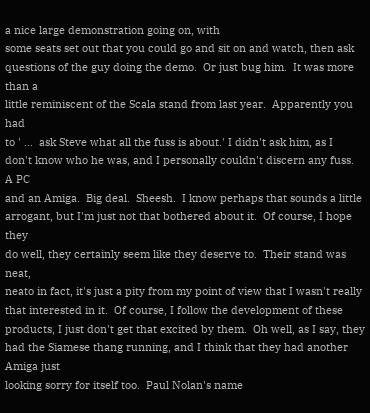a nice large demonstration going on, with
some seats set out that you could go and sit on and watch, then ask
questions of the guy doing the demo.  Or just bug him.  It was more than a
little reminiscent of the Scala stand from last year.  Apparently you had
to ' ...  ask Steve what all the fuss is about.' I didn't ask him, as I
don't know who he was, and I personally couldn't discern any fuss.  A PC
and an Amiga.  Big deal.  Sheesh.  I know perhaps that sounds a little
arrogant, but I'm just not that bothered about it.  Of course, I hope they
do well, they certainly seem like they deserve to.  Their stand was neat,
neato in fact, it's just a pity from my point of view that I wasn't really
that interested in it.  Of course, I follow the development of these
products, I just don't get that excited by them.  Oh well, as I say, they
had the Siamese thang running, and I think that they had another Amiga just
looking sorry for itself too.  Paul Nolan's name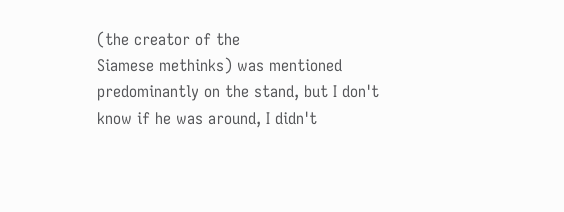(the creator of the
Siamese methinks) was mentioned predominantly on the stand, but I don't
know if he was around, I didn't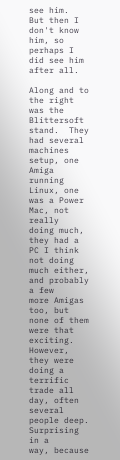see him.  But then I don't know him, so
perhaps I did see him after all.

Along and to the right was the Blittersoft stand.  They had several
machines setup, one Amiga running Linux, one was a Power Mac, not really
doing much, they had a PC I think not doing much either, and probably a few
more Amigas too, but none of them were that exciting.  However, they were
doing a terrific trade all day, often several people deep.  Surprising in a
way, because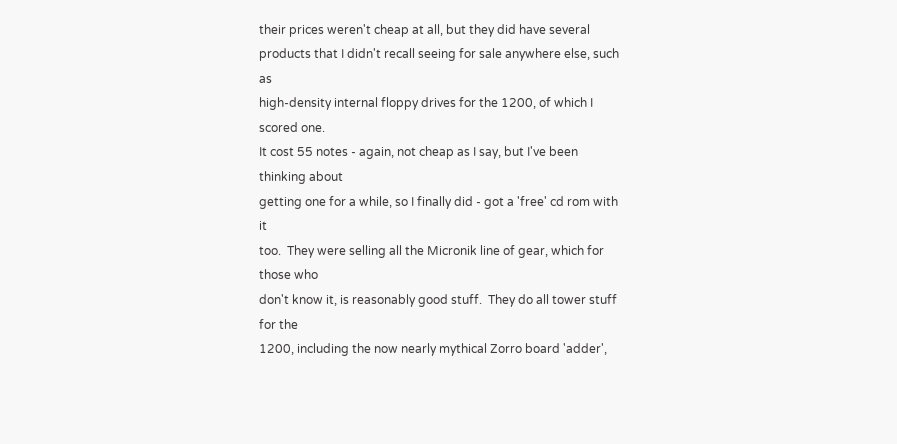their prices weren't cheap at all, but they did have several
products that I didn't recall seeing for sale anywhere else, such as
high-density internal floppy drives for the 1200, of which I scored one.
It cost 55 notes - again, not cheap as I say, but I've been thinking about
getting one for a while, so I finally did - got a 'free' cd rom with it
too.  They were selling all the Micronik line of gear, which for those who
don't know it, is reasonably good stuff.  They do all tower stuff for the
1200, including the now nearly mythical Zorro board 'adder',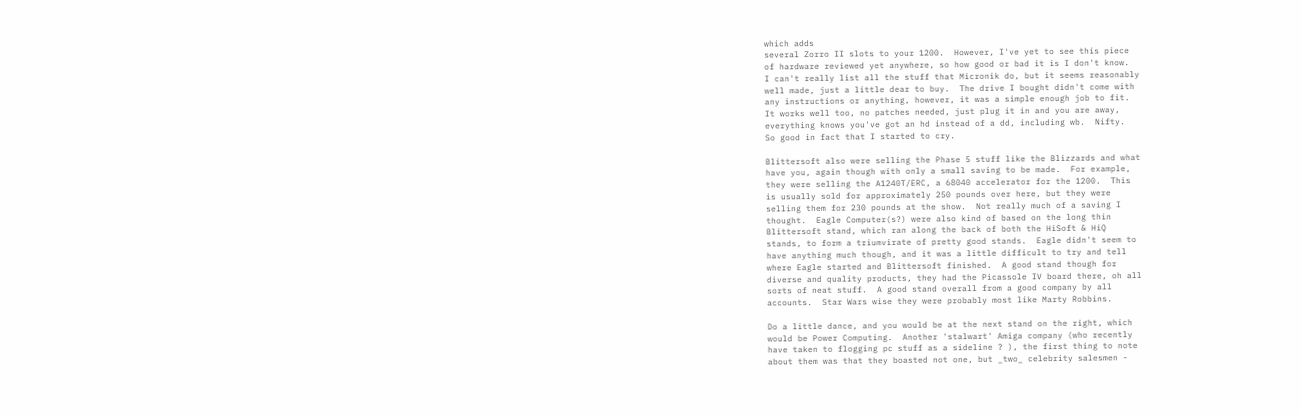which adds
several Zorro II slots to your 1200.  However, I've yet to see this piece
of hardware reviewed yet anywhere, so how good or bad it is I don't know.
I can't really list all the stuff that Micronik do, but it seems reasonably
well made, just a little dear to buy.  The drive I bought didn't come with
any instructions or anything, however, it was a simple enough job to fit.
It works well too, no patches needed, just plug it in and you are away,
everything knows you've got an hd instead of a dd, including wb.  Nifty.
So good in fact that I started to cry.

Blittersoft also were selling the Phase 5 stuff like the Blizzards and what
have you, again though with only a small saving to be made.  For example,
they were selling the A1240T/ERC, a 68040 accelerator for the 1200.  This
is usually sold for approximately 250 pounds over here, but they were
selling them for 230 pounds at the show.  Not really much of a saving I
thought.  Eagle Computer(s?) were also kind of based on the long thin
Blittersoft stand, which ran along the back of both the HiSoft & HiQ
stands, to form a triumvirate of pretty good stands.  Eagle didn't seem to
have anything much though, and it was a little difficult to try and tell
where Eagle started and Blittersoft finished.  A good stand though for
diverse and quality products, they had the Picassole IV board there, oh all
sorts of neat stuff.  A good stand overall from a good company by all
accounts.  Star Wars wise they were probably most like Marty Robbins.

Do a little dance, and you would be at the next stand on the right, which
would be Power Computing.  Another 'stalwart' Amiga company (who recently
have taken to flogging pc stuff as a sideline ? ), the first thing to note
about them was that they boasted not one, but _two_ celebrity salesmen -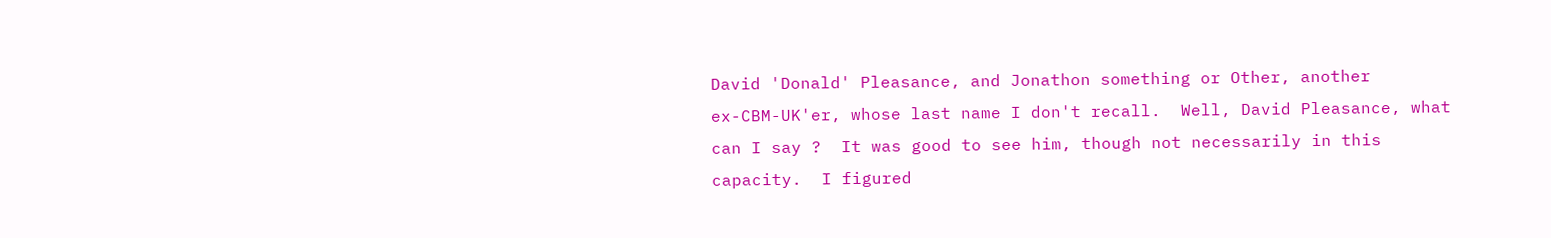David 'Donald' Pleasance, and Jonathon something or Other, another
ex-CBM-UK'er, whose last name I don't recall.  Well, David Pleasance, what
can I say ?  It was good to see him, though not necessarily in this
capacity.  I figured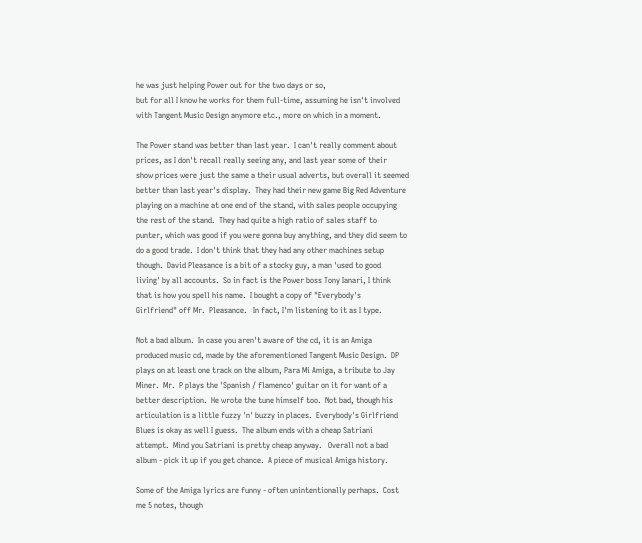he was just helping Power out for the two days or so,
but for all I know he works for them full-time, assuming he isn't involved
with Tangent Music Design anymore etc., more on which in a moment.

The Power stand was better than last year.  I can't really comment about
prices, as I don't recall really seeing any, and last year some of their
show prices were just the same a their usual adverts, but overall it seemed
better than last year's display.  They had their new game Big Red Adventure
playing on a machine at one end of the stand, with sales people occupying
the rest of the stand.  They had quite a high ratio of sales staff to
punter, which was good if you were gonna buy anything, and they did seem to
do a good trade.  I don't think that they had any other machines setup
though.  David Pleasance is a bit of a stocky guy, a man 'used to good
living' by all accounts.  So in fact is the Power boss Tony Ianari, I think
that is how you spell his name.  I bought a copy of "Everybody's
Girlfriend" off Mr.  Pleasance.   In fact, I'm listening to it as I type.

Not a bad album.  In case you aren't aware of the cd, it is an Amiga
produced music cd, made by the aforementioned Tangent Music Design.  DP
plays on at least one track on the album, Para Mi Amiga, a tribute to Jay
Miner.  Mr.  P plays the 'Spanish / flamenco' guitar on it for want of a
better description.  He wrote the tune himself too.  Not bad, though his
articulation is a little fuzzy 'n' buzzy in places.  Everybody's Girlfriend
Blues is okay as well I guess.  The album ends with a cheap Satriani
attempt.  Mind you Satriani is pretty cheap anyway.   Overall not a bad
album - pick it up if you get chance.  A piece of musical Amiga history.

Some of the Amiga lyrics are funny - often unintentionally perhaps.  Cost
me 5 notes, though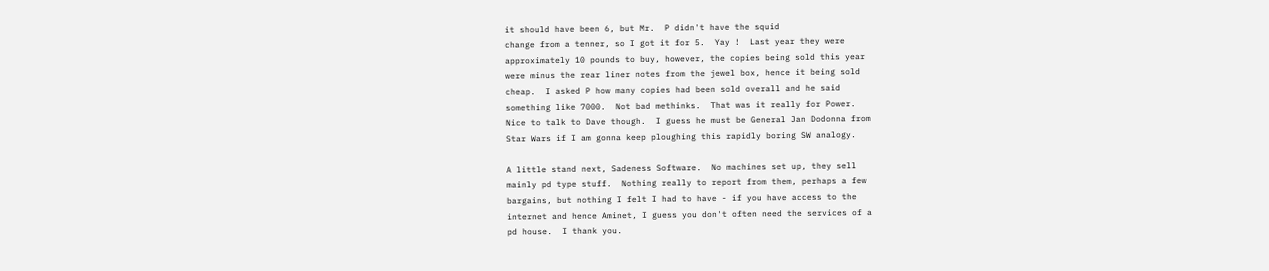it should have been 6, but Mr.  P didn't have the squid
change from a tenner, so I got it for 5.  Yay !  Last year they were
approximately 10 pounds to buy, however, the copies being sold this year
were minus the rear liner notes from the jewel box, hence it being sold
cheap.  I asked P how many copies had been sold overall and he said
something like 7000.  Not bad methinks.  That was it really for Power.
Nice to talk to Dave though.  I guess he must be General Jan Dodonna from
Star Wars if I am gonna keep ploughing this rapidly boring SW analogy.

A little stand next, Sadeness Software.  No machines set up, they sell
mainly pd type stuff.  Nothing really to report from them, perhaps a few
bargains, but nothing I felt I had to have - if you have access to the
internet and hence Aminet, I guess you don't often need the services of a
pd house.  I thank you.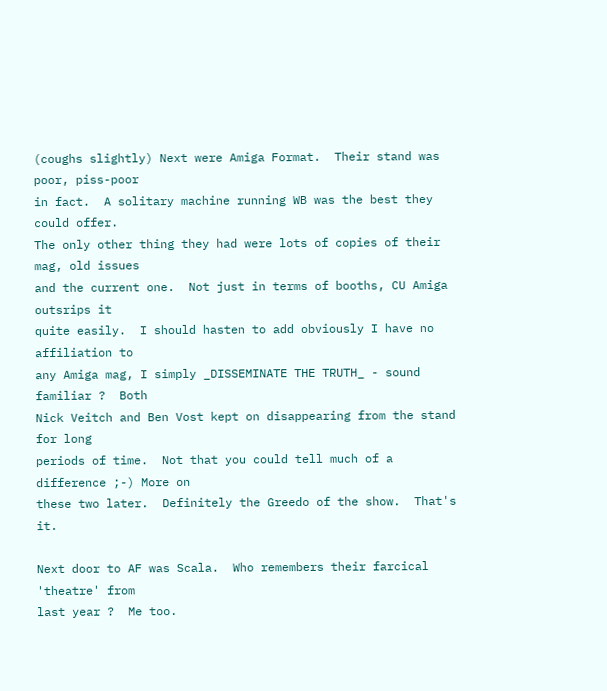(coughs slightly) Next were Amiga Format.  Their stand was poor, piss-poor
in fact.  A solitary machine running WB was the best they could offer.
The only other thing they had were lots of copies of their mag, old issues
and the current one.  Not just in terms of booths, CU Amiga outsrips it
quite easily.  I should hasten to add obviously I have no affiliation to
any Amiga mag, I simply _DISSEMINATE THE TRUTH_ - sound familiar ?  Both
Nick Veitch and Ben Vost kept on disappearing from the stand for long
periods of time.  Not that you could tell much of a difference ;-) More on
these two later.  Definitely the Greedo of the show.  That's it.

Next door to AF was Scala.  Who remembers their farcical 'theatre' from
last year ?  Me too.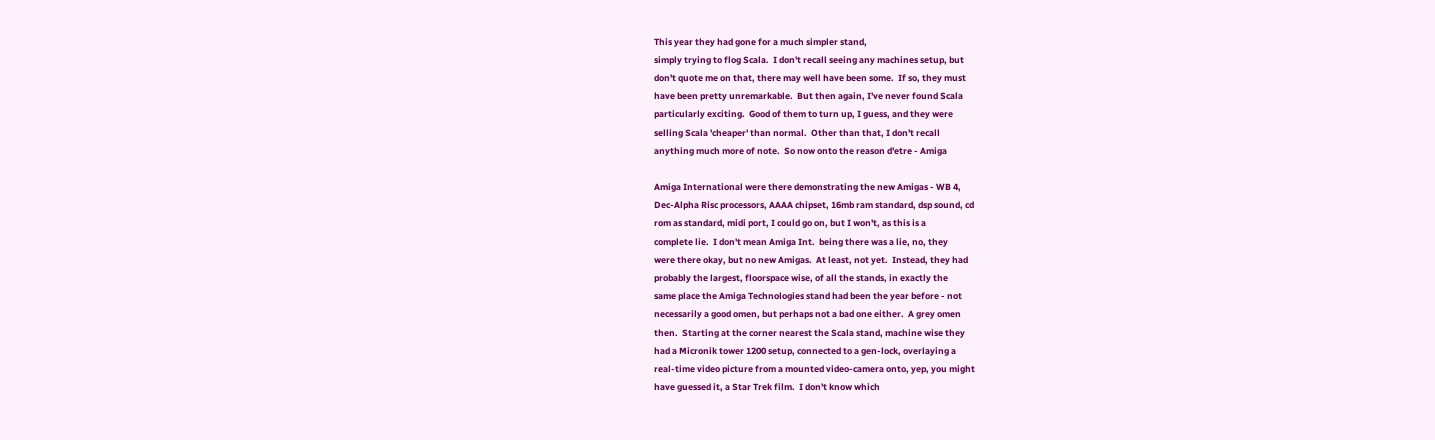This year they had gone for a much simpler stand,
simply trying to flog Scala.  I don't recall seeing any machines setup, but
don't quote me on that, there may well have been some.  If so, they must
have been pretty unremarkable.  But then again, I've never found Scala
particularly exciting.  Good of them to turn up, I guess, and they were
selling Scala 'cheaper' than normal.  Other than that, I don't recall
anything much more of note.  So now onto the reason d'etre - Amiga

Amiga International were there demonstrating the new Amigas - WB 4,
Dec-Alpha Risc processors, AAAA chipset, 16mb ram standard, dsp sound, cd
rom as standard, midi port, I could go on, but I won't, as this is a
complete lie.  I don't mean Amiga Int.  being there was a lie, no, they
were there okay, but no new Amigas.  At least, not yet.  Instead, they had
probably the largest, floorspace wise, of all the stands, in exactly the
same place the Amiga Technologies stand had been the year before - not
necessarily a good omen, but perhaps not a bad one either.  A grey omen
then.  Starting at the corner nearest the Scala stand, machine wise they
had a Micronik tower 1200 setup, connected to a gen-lock, overlaying a
real-time video picture from a mounted video-camera onto, yep, you might
have guessed it, a Star Trek film.  I don't know which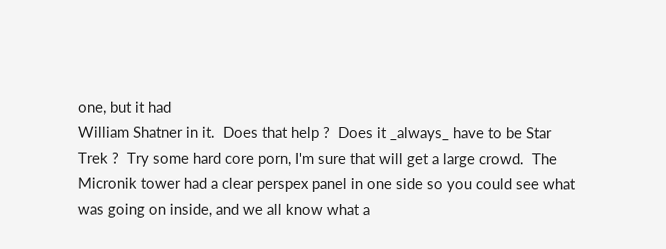one, but it had
William Shatner in it.  Does that help ?  Does it _always_ have to be Star
Trek ?  Try some hard core porn, I'm sure that will get a large crowd.  The
Micronik tower had a clear perspex panel in one side so you could see what
was going on inside, and we all know what a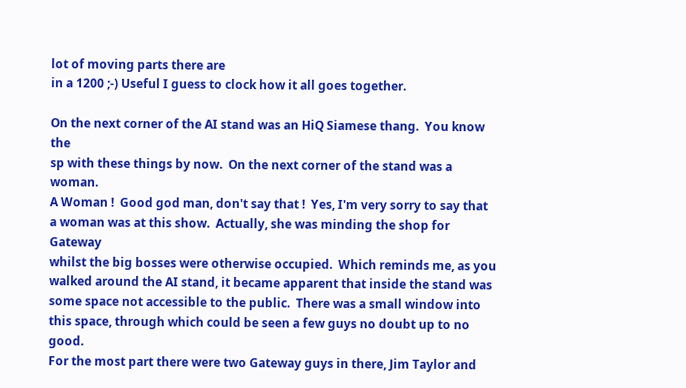lot of moving parts there are
in a 1200 ;-) Useful I guess to clock how it all goes together.

On the next corner of the AI stand was an HiQ Siamese thang.  You know the
sp with these things by now.  On the next corner of the stand was a woman.
A Woman !  Good god man, don't say that !  Yes, I'm very sorry to say that
a woman was at this show.  Actually, she was minding the shop for Gateway
whilst the big bosses were otherwise occupied.  Which reminds me, as you
walked around the AI stand, it became apparent that inside the stand was
some space not accessible to the public.  There was a small window into
this space, through which could be seen a few guys no doubt up to no good.
For the most part there were two Gateway guys in there, Jim Taylor and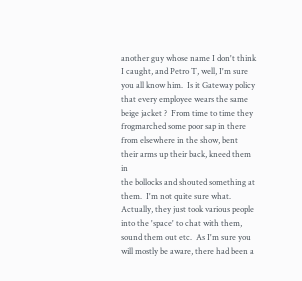another guy whose name I don't think I caught, and Petro T, well, I'm sure
you all know him.  Is it Gateway policy that every employee wears the same
beige jacket ?  From time to time they frogmarched some poor sap in there
from elsewhere in the show, bent their arms up their back, kneed them in
the bollocks and shouted something at them.  I'm not quite sure what.
Actually, they just took various people into the 'space' to chat with them,
sound them out etc.  As I'm sure you will mostly be aware, there had been a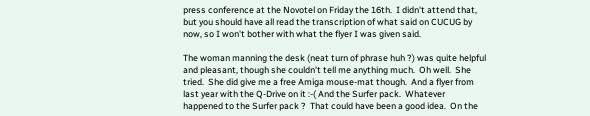press conference at the Novotel on Friday the 16th.  I didn't attend that,
but you should have all read the transcription of what said on CUCUG by
now, so I won't bother with what the flyer I was given said.

The woman manning the desk (neat turn of phrase huh ?) was quite helpful
and pleasant, though she couldn't tell me anything much.  Oh well.  She
tried.  She did give me a free Amiga mouse-mat though.  And a flyer from
last year with the Q-Drive on it :-( And the Surfer pack.  Whatever
happened to the Surfer pack ?  That could have been a good idea.  On the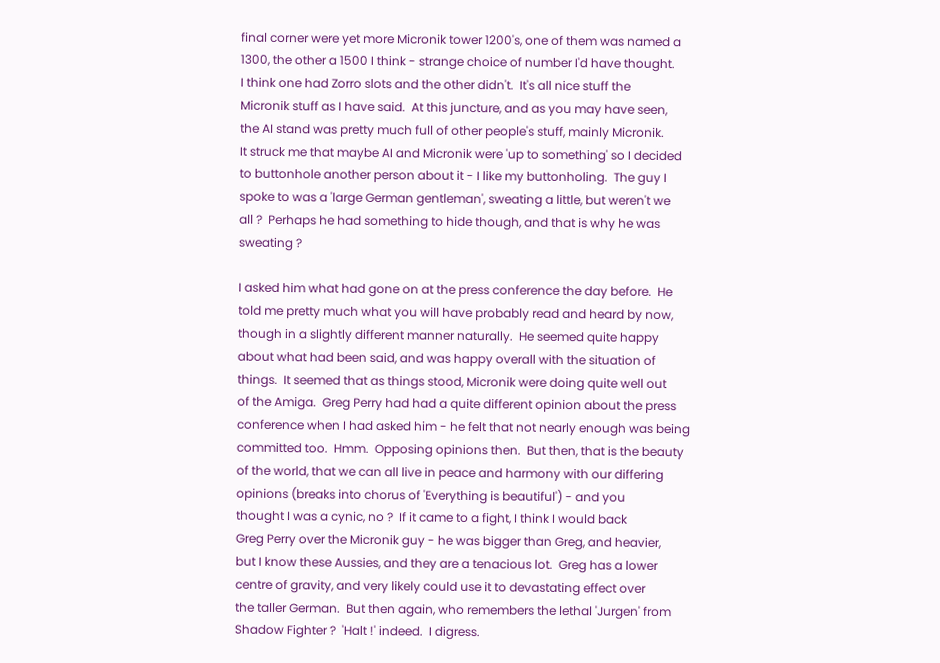final corner were yet more Micronik tower 1200's, one of them was named a
1300, the other a 1500 I think - strange choice of number I'd have thought.
I think one had Zorro slots and the other didn't.  It's all nice stuff the
Micronik stuff as I have said.  At this juncture, and as you may have seen,
the AI stand was pretty much full of other people's stuff, mainly Micronik.
It struck me that maybe AI and Micronik were 'up to something' so I decided
to buttonhole another person about it - I like my buttonholing.  The guy I
spoke to was a 'large German gentleman', sweating a little, but weren't we
all ?  Perhaps he had something to hide though, and that is why he was
sweating ?

I asked him what had gone on at the press conference the day before.  He
told me pretty much what you will have probably read and heard by now,
though in a slightly different manner naturally.  He seemed quite happy
about what had been said, and was happy overall with the situation of
things.  It seemed that as things stood, Micronik were doing quite well out
of the Amiga.  Greg Perry had had a quite different opinion about the press
conference when I had asked him - he felt that not nearly enough was being
committed too.  Hmm.  Opposing opinions then.  But then, that is the beauty
of the world, that we can all live in peace and harmony with our differing
opinions (breaks into chorus of 'Everything is beautiful') - and you
thought I was a cynic, no ?  If it came to a fight, I think I would back
Greg Perry over the Micronik guy - he was bigger than Greg, and heavier,
but I know these Aussies, and they are a tenacious lot.  Greg has a lower
centre of gravity, and very likely could use it to devastating effect over
the taller German.  But then again, who remembers the lethal 'Jurgen' from
Shadow Fighter ?  'Halt !' indeed.  I digress.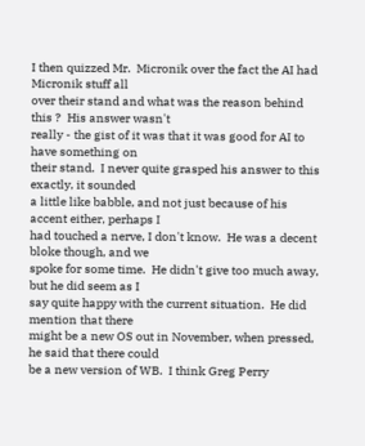I then quizzed Mr.  Micronik over the fact the AI had Micronik stuff all
over their stand and what was the reason behind this ?  His answer wasn't
really - the gist of it was that it was good for AI to have something on
their stand.  I never quite grasped his answer to this exactly, it sounded
a little like babble, and not just because of his accent either, perhaps I
had touched a nerve, I don't know.  He was a decent bloke though, and we
spoke for some time.  He didn't give too much away, but he did seem as I
say quite happy with the current situation.  He did mention that there
might be a new OS out in November, when pressed, he said that there could
be a new version of WB.  I think Greg Perry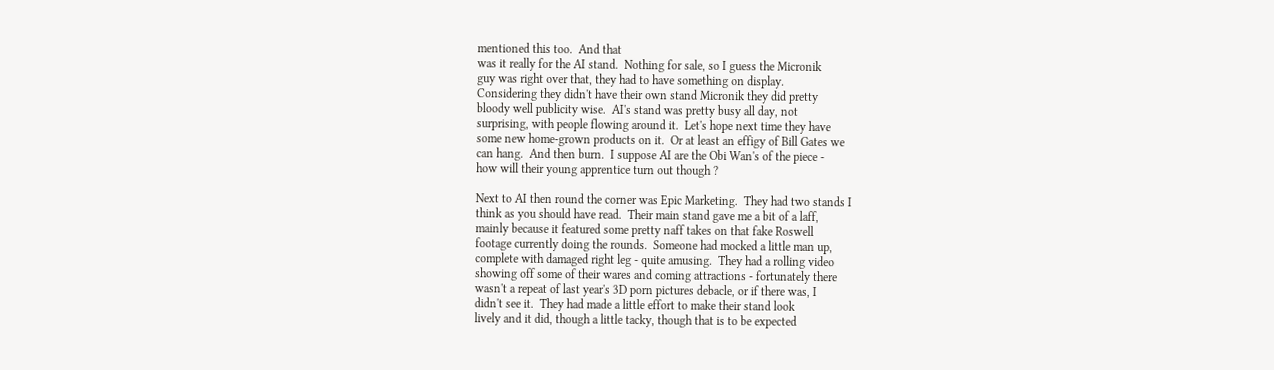mentioned this too.  And that
was it really for the AI stand.  Nothing for sale, so I guess the Micronik
guy was right over that, they had to have something on display.
Considering they didn't have their own stand Micronik they did pretty
bloody well publicity wise.  AI's stand was pretty busy all day, not
surprising, with people flowing around it.  Let's hope next time they have
some new home-grown products on it.  Or at least an effigy of Bill Gates we
can hang.  And then burn.  I suppose AI are the Obi Wan's of the piece -
how will their young apprentice turn out though ?

Next to AI then round the corner was Epic Marketing.  They had two stands I
think as you should have read.  Their main stand gave me a bit of a laff,
mainly because it featured some pretty naff takes on that fake Roswell
footage currently doing the rounds.  Someone had mocked a little man up,
complete with damaged right leg - quite amusing.  They had a rolling video
showing off some of their wares and coming attractions - fortunately there
wasn't a repeat of last year's 3D porn pictures debacle, or if there was, I
didn't see it.  They had made a little effort to make their stand look
lively and it did, though a little tacky, though that is to be expected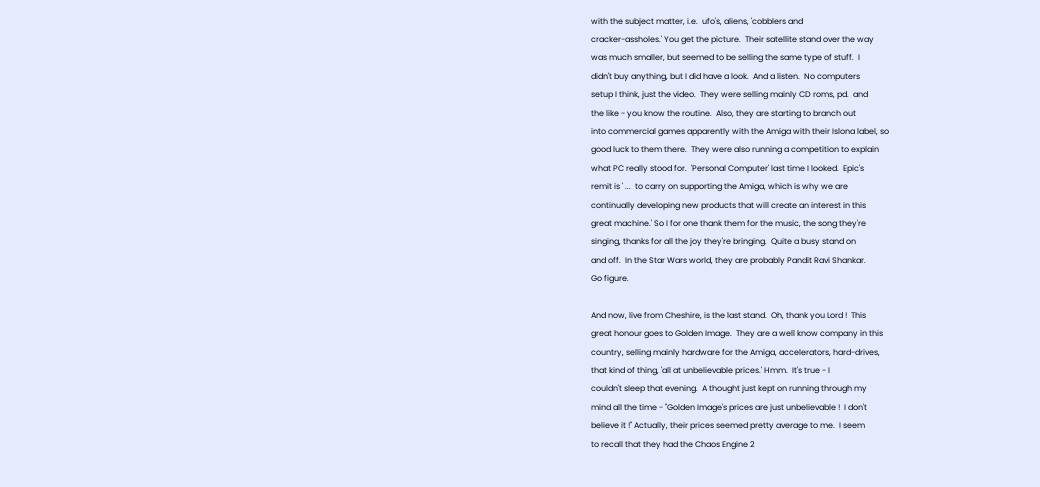with the subject matter, i.e.  ufo's, aliens, 'cobblers and
cracker-assholes.' You get the picture.  Their satellite stand over the way
was much smaller, but seemed to be selling the same type of stuff.  I
didn't buy anything, but I did have a look.  And a listen.  No computers
setup I think, just the video.  They were selling mainly CD roms, pd.  and
the like - you know the routine.  Also, they are starting to branch out
into commercial games apparently with the Amiga with their Islona label, so
good luck to them there.  They were also running a competition to explain
what PC really stood for.  'Personal Computer' last time I looked.  Epic's
remit is ' ...  to carry on supporting the Amiga, which is why we are
continually developing new products that will create an interest in this
great machine.' So I for one thank them for the music, the song they're
singing, thanks for all the joy they're bringing.  Quite a busy stand on
and off.  In the Star Wars world, they are probably Pandit Ravi Shankar.
Go figure.

And now, live from Cheshire, is the last stand.  Oh, thank you Lord !  This
great honour goes to Golden Image.  They are a well know company in this
country, selling mainly hardware for the Amiga, accelerators, hard-drives,
that kind of thing, 'all at unbelievable prices.' Hmm.  It's true - I
couldn't sleep that evening.  A thought just kept on running through my
mind all the time - "Golden Image's prices are just unbelievable !  I don't
believe it !" Actually, their prices seemed pretty average to me.  I seem
to recall that they had the Chaos Engine 2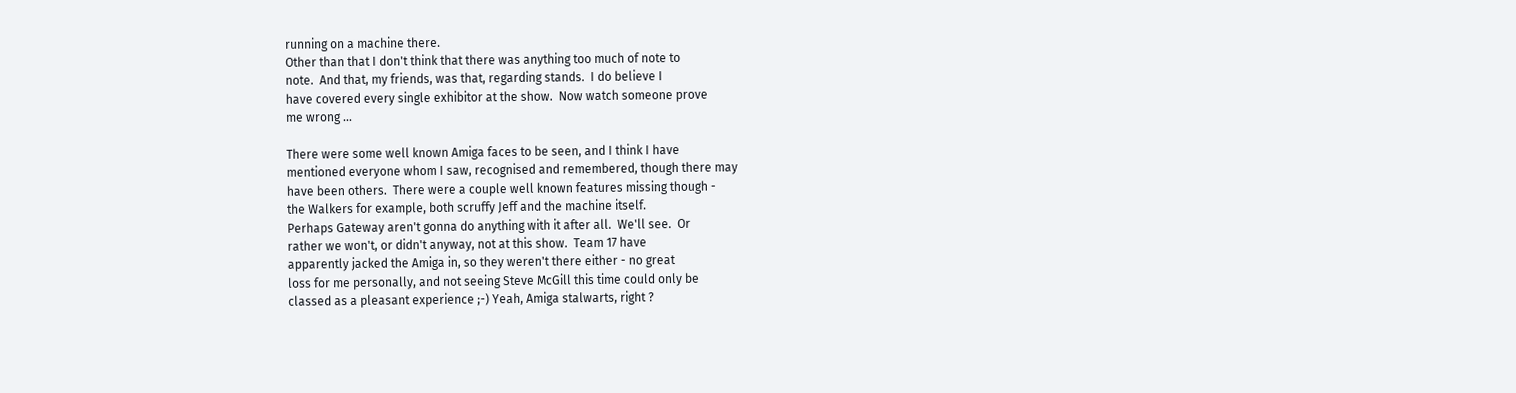running on a machine there.
Other than that I don't think that there was anything too much of note to
note.  And that, my friends, was that, regarding stands.  I do believe I
have covered every single exhibitor at the show.  Now watch someone prove
me wrong ...

There were some well known Amiga faces to be seen, and I think I have
mentioned everyone whom I saw, recognised and remembered, though there may
have been others.  There were a couple well known features missing though -
the Walkers for example, both scruffy Jeff and the machine itself.
Perhaps Gateway aren't gonna do anything with it after all.  We'll see.  Or
rather we won't, or didn't anyway, not at this show.  Team 17 have
apparently jacked the Amiga in, so they weren't there either - no great
loss for me personally, and not seeing Steve McGill this time could only be
classed as a pleasant experience ;-) Yeah, Amiga stalwarts, right ?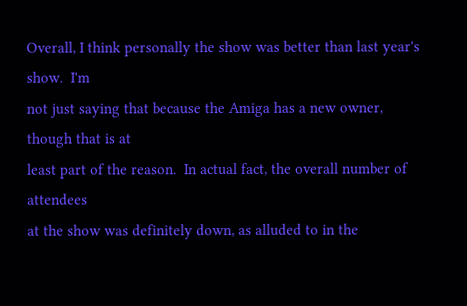Overall, I think personally the show was better than last year's show.  I'm
not just saying that because the Amiga has a new owner, though that is at
least part of the reason.  In actual fact, the overall number of attendees
at the show was definitely down, as alluded to in the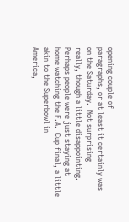opening couple of
paragraphs, or at least it certainly was on the Saturday.  Not surprising
really, though a little disappointing.  Perhaps people were just staying at
home watching the F.A.  Cup final, a little akin to the Superbowl in
America,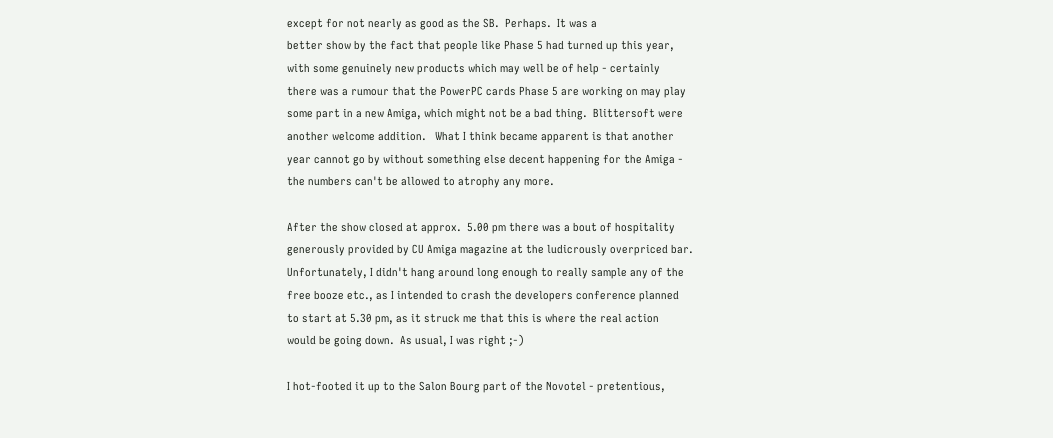except for not nearly as good as the SB.  Perhaps.  It was a
better show by the fact that people like Phase 5 had turned up this year,
with some genuinely new products which may well be of help - certainly
there was a rumour that the PowerPC cards Phase 5 are working on may play
some part in a new Amiga, which might not be a bad thing.  Blittersoft were
another welcome addition.   What I think became apparent is that another
year cannot go by without something else decent happening for the Amiga -
the numbers can't be allowed to atrophy any more.

After the show closed at approx.  5.00 pm there was a bout of hospitality
generously provided by CU Amiga magazine at the ludicrously overpriced bar.
Unfortunately, I didn't hang around long enough to really sample any of the
free booze etc., as I intended to crash the developers conference planned
to start at 5.30 pm, as it struck me that this is where the real action
would be going down.  As usual, I was right ;-)

I hot-footed it up to the Salon Bourg part of the Novotel - pretentious,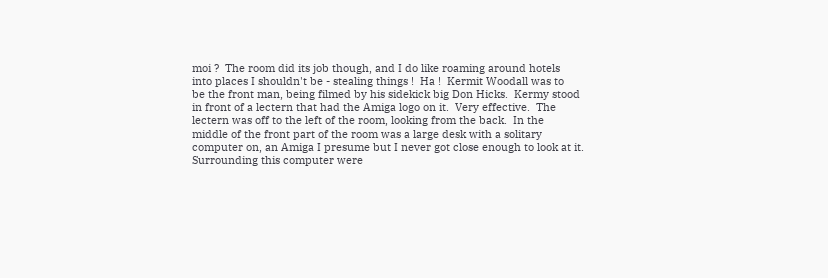moi ?  The room did its job though, and I do like roaming around hotels
into places I shouldn't be - stealing things !  Ha !  Kermit Woodall was to
be the front man, being filmed by his sidekick big Don Hicks.  Kermy stood
in front of a lectern that had the Amiga logo on it.  Very effective.  The
lectern was off to the left of the room, looking from the back.  In the
middle of the front part of the room was a large desk with a solitary
computer on, an Amiga I presume but I never got close enough to look at it.
Surrounding this computer were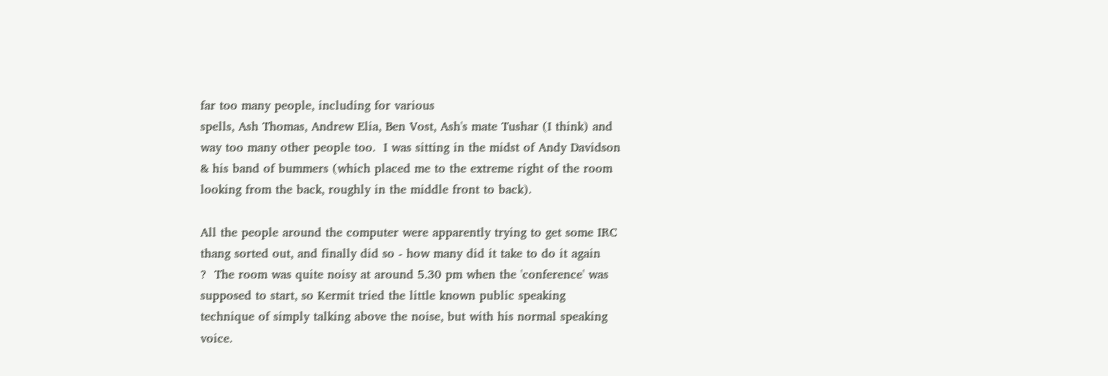far too many people, including for various
spells, Ash Thomas, Andrew Elia, Ben Vost, Ash's mate Tushar (I think) and
way too many other people too.  I was sitting in the midst of Andy Davidson
& his band of bummers (which placed me to the extreme right of the room
looking from the back, roughly in the middle front to back).

All the people around the computer were apparently trying to get some IRC
thang sorted out, and finally did so - how many did it take to do it again
?  The room was quite noisy at around 5.30 pm when the 'conference' was
supposed to start, so Kermit tried the little known public speaking
technique of simply talking above the noise, but with his normal speaking
voice.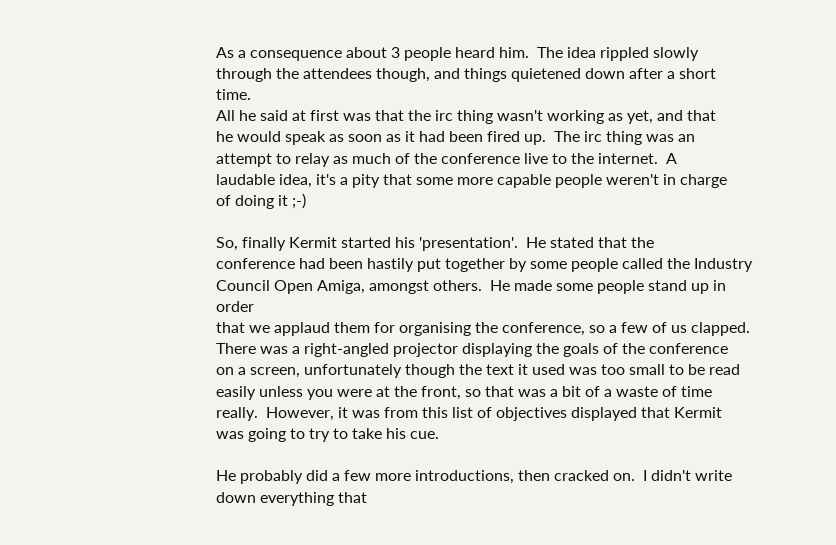As a consequence about 3 people heard him.  The idea rippled slowly
through the attendees though, and things quietened down after a short time.
All he said at first was that the irc thing wasn't working as yet, and that
he would speak as soon as it had been fired up.  The irc thing was an
attempt to relay as much of the conference live to the internet.  A
laudable idea, it's a pity that some more capable people weren't in charge
of doing it ;-)

So, finally Kermit started his 'presentation'.  He stated that the
conference had been hastily put together by some people called the Industry
Council Open Amiga, amongst others.  He made some people stand up in order
that we applaud them for organising the conference, so a few of us clapped.
There was a right-angled projector displaying the goals of the conference
on a screen, unfortunately though the text it used was too small to be read
easily unless you were at the front, so that was a bit of a waste of time
really.  However, it was from this list of objectives displayed that Kermit
was going to try to take his cue.

He probably did a few more introductions, then cracked on.  I didn't write
down everything that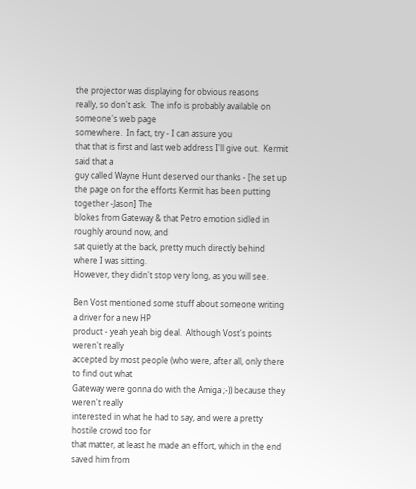the projector was displaying for obvious reasons
really, so don't ask.  The info is probably available on someone's web page
somewhere.  In fact, try - I can assure you
that that is first and last web address I'll give out.  Kermit said that a
guy called Wayne Hunt deserved our thanks - [he set up the page on for the efforts Kermit has been putting together -Jason] The
blokes from Gateway & that Petro emotion sidled in roughly around now, and
sat quietly at the back, pretty much directly behind where I was sitting.
However, they didn't stop very long, as you will see.

Ben Vost mentioned some stuff about someone writing a driver for a new HP
product - yeah yeah big deal.  Although Vost's points weren't really
accepted by most people (who were, after all, only there to find out what
Gateway were gonna do with the Amiga ;-)) because they weren't really
interested in what he had to say, and were a pretty hostile crowd too for
that matter, at least he made an effort, which in the end saved him from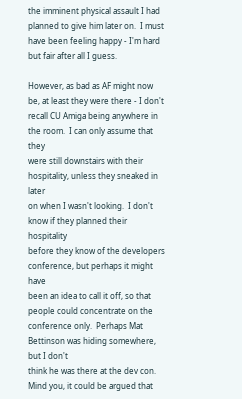the imminent physical assault I had planned to give him later on.  I must
have been feeling happy - I'm hard but fair after all I guess.

However, as bad as AF might now be, at least they were there - I don't
recall CU Amiga being anywhere in the room.  I can only assume that they
were still downstairs with their hospitality, unless they sneaked in later
on when I wasn't looking.  I don't know if they planned their hospitality
before they know of the developers conference, but perhaps it might have
been an idea to call it off, so that people could concentrate on the
conference only.  Perhaps Mat Bettinson was hiding somewhere, but I don't
think he was there at the dev con.  Mind you, it could be argued that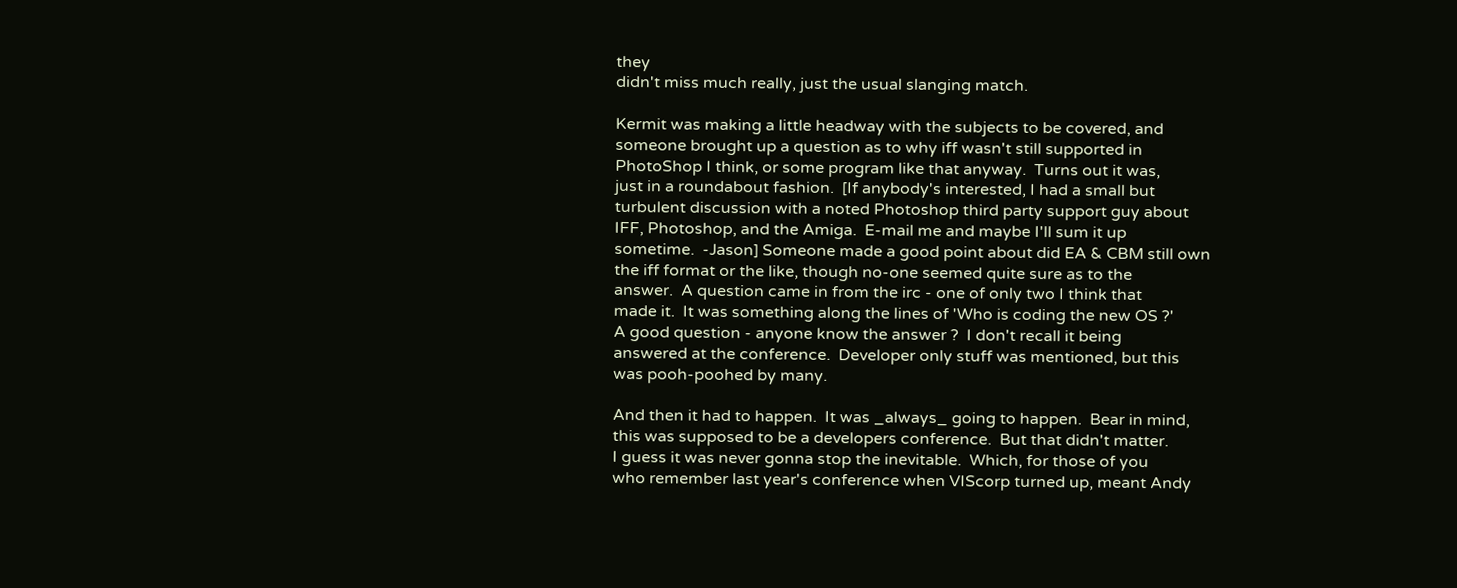they
didn't miss much really, just the usual slanging match.

Kermit was making a little headway with the subjects to be covered, and
someone brought up a question as to why iff wasn't still supported in
PhotoShop I think, or some program like that anyway.  Turns out it was,
just in a roundabout fashion.  [If anybody's interested, I had a small but
turbulent discussion with a noted Photoshop third party support guy about
IFF, Photoshop, and the Amiga.  E-mail me and maybe I'll sum it up
sometime.  -Jason] Someone made a good point about did EA & CBM still own
the iff format or the like, though no-one seemed quite sure as to the
answer.  A question came in from the irc - one of only two I think that
made it.  It was something along the lines of 'Who is coding the new OS ?'
A good question - anyone know the answer ?  I don't recall it being
answered at the conference.  Developer only stuff was mentioned, but this
was pooh-poohed by many.

And then it had to happen.  It was _always_ going to happen.  Bear in mind,
this was supposed to be a developers conference.  But that didn't matter.
I guess it was never gonna stop the inevitable.  Which, for those of you
who remember last year's conference when VIScorp turned up, meant Andy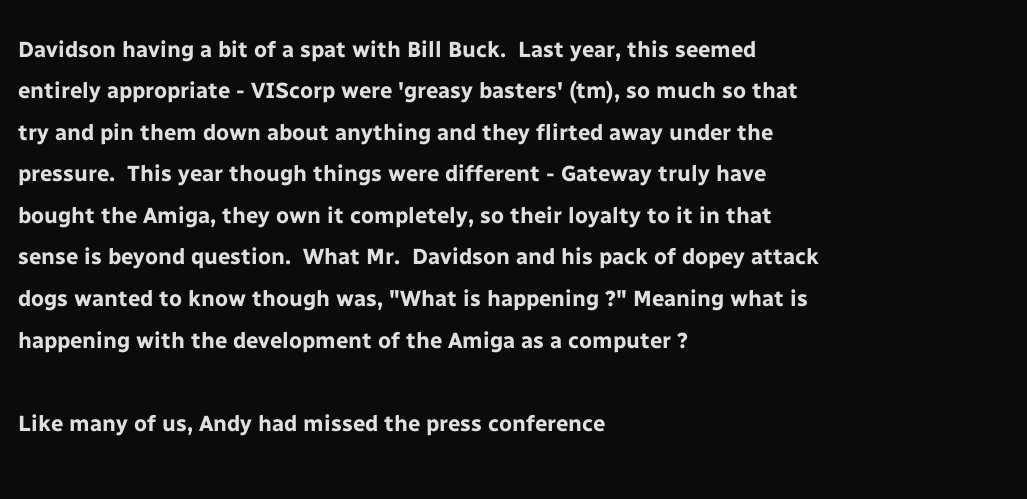Davidson having a bit of a spat with Bill Buck.  Last year, this seemed
entirely appropriate - VIScorp were 'greasy basters' (tm), so much so that
try and pin them down about anything and they flirted away under the
pressure.  This year though things were different - Gateway truly have
bought the Amiga, they own it completely, so their loyalty to it in that
sense is beyond question.  What Mr.  Davidson and his pack of dopey attack
dogs wanted to know though was, "What is happening ?" Meaning what is
happening with the development of the Amiga as a computer ?

Like many of us, Andy had missed the press conference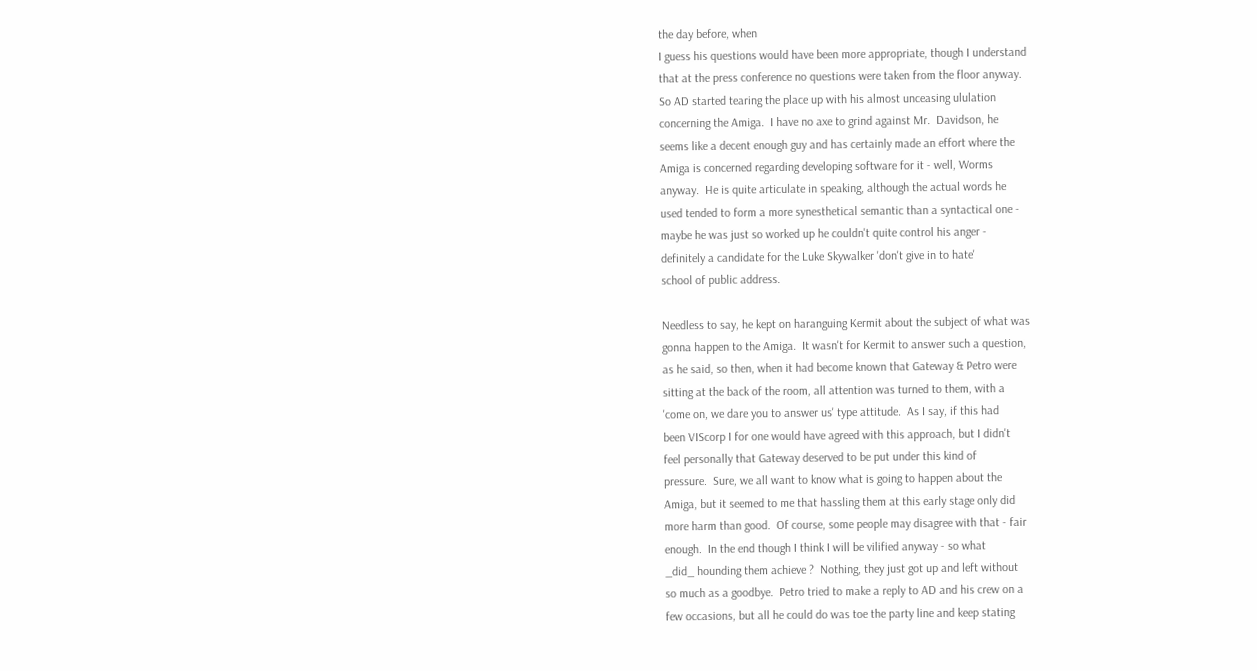the day before, when
I guess his questions would have been more appropriate, though I understand
that at the press conference no questions were taken from the floor anyway.
So AD started tearing the place up with his almost unceasing ululation
concerning the Amiga.  I have no axe to grind against Mr.  Davidson, he
seems like a decent enough guy and has certainly made an effort where the
Amiga is concerned regarding developing software for it - well, Worms
anyway.  He is quite articulate in speaking, although the actual words he
used tended to form a more synesthetical semantic than a syntactical one -
maybe he was just so worked up he couldn't quite control his anger -
definitely a candidate for the Luke Skywalker 'don't give in to hate'
school of public address.

Needless to say, he kept on haranguing Kermit about the subject of what was
gonna happen to the Amiga.  It wasn't for Kermit to answer such a question,
as he said, so then, when it had become known that Gateway & Petro were
sitting at the back of the room, all attention was turned to them, with a
'come on, we dare you to answer us' type attitude.  As I say, if this had
been VIScorp I for one would have agreed with this approach, but I didn't
feel personally that Gateway deserved to be put under this kind of
pressure.  Sure, we all want to know what is going to happen about the
Amiga, but it seemed to me that hassling them at this early stage only did
more harm than good.  Of course, some people may disagree with that - fair
enough.  In the end though I think I will be vilified anyway - so what
_did_ hounding them achieve ?  Nothing, they just got up and left without
so much as a goodbye.  Petro tried to make a reply to AD and his crew on a
few occasions, but all he could do was toe the party line and keep stating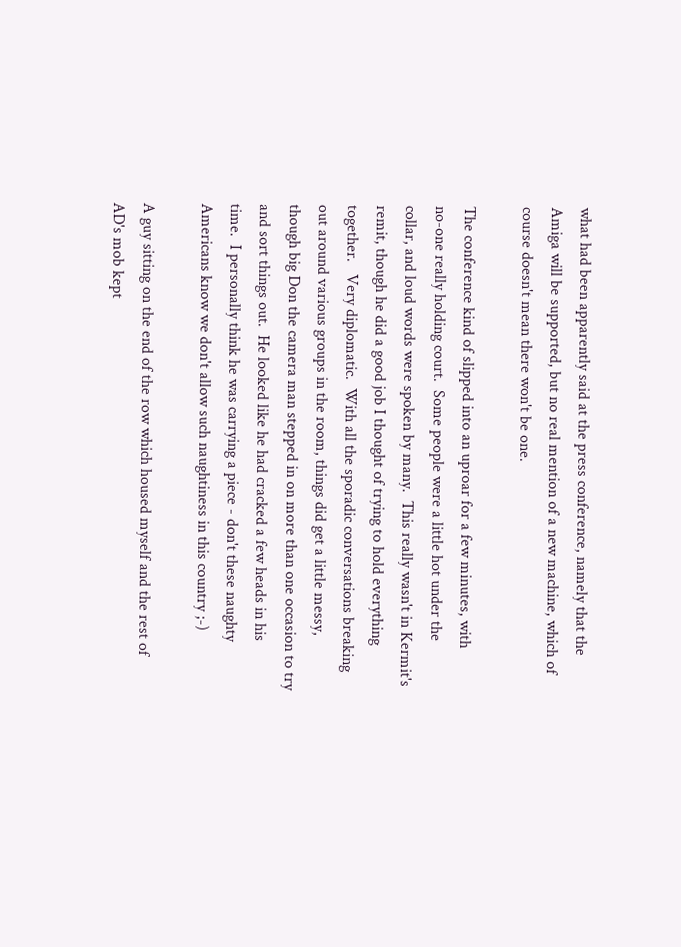what had been apparently said at the press conference, namely that the
Amiga will be supported, but no real mention of a new machine, which of
course doesn't mean there won't be one.

The conference kind of slipped into an uproar for a few minutes, with
no-one really holding court.  Some people were a little hot under the
collar, and loud words were spoken by many.  This really wasn't in Kermit's
remit, though he did a good job I thought of trying to hold everything
together.   Very diplomatic.  With all the sporadic conversations breaking
out around various groups in the room, things did get a little messy,
though big Don the camera man stepped in on more than one occasion to try
and sort things out.  He looked like he had cracked a few heads in his
time.  I personally think he was carrying a piece - don't these naughty
Americans know we don't allow such naughtiness in this country ;-)

A guy sitting on the end of the row which housed myself and the rest of
AD's mob kept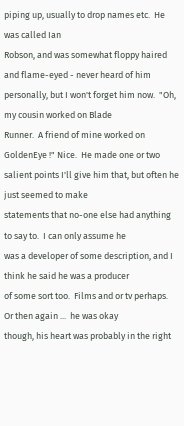piping up, usually to drop names etc.  He was called Ian
Robson, and was somewhat floppy haired and flame-eyed - never heard of him
personally, but I won't forget him now.  "Oh, my cousin worked on Blade
Runner.  A friend of mine worked on GoldenEye !" Nice.  He made one or two
salient points I'll give him that, but often he just seemed to make
statements that no-one else had anything to say to.  I can only assume he
was a developer of some description, and I think he said he was a producer
of some sort too.  Films and or tv perhaps.  Or then again ...  he was okay
though, his heart was probably in the right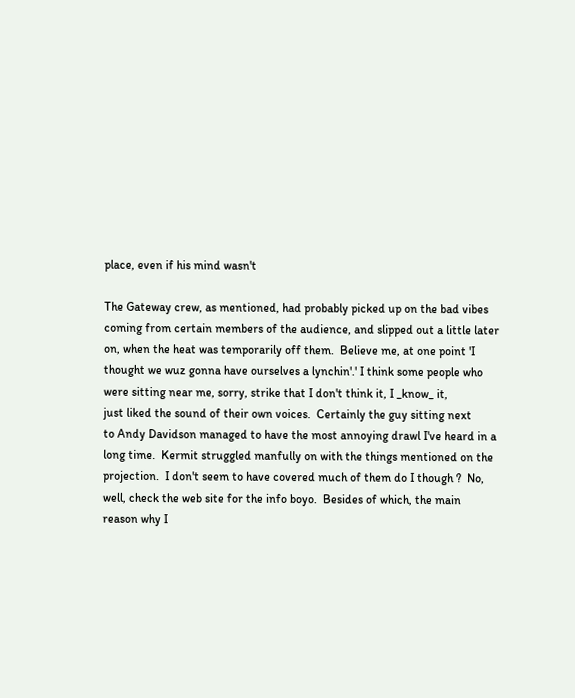place, even if his mind wasn't

The Gateway crew, as mentioned, had probably picked up on the bad vibes
coming from certain members of the audience, and slipped out a little later
on, when the heat was temporarily off them.  Believe me, at one point 'I
thought we wuz gonna have ourselves a lynchin'.' I think some people who
were sitting near me, sorry, strike that I don't think it, I _know_ it,
just liked the sound of their own voices.  Certainly the guy sitting next
to Andy Davidson managed to have the most annoying drawl I've heard in a
long time.  Kermit struggled manfully on with the things mentioned on the
projection.  I don't seem to have covered much of them do I though ?  No,
well, check the web site for the info boyo.  Besides of which, the main
reason why I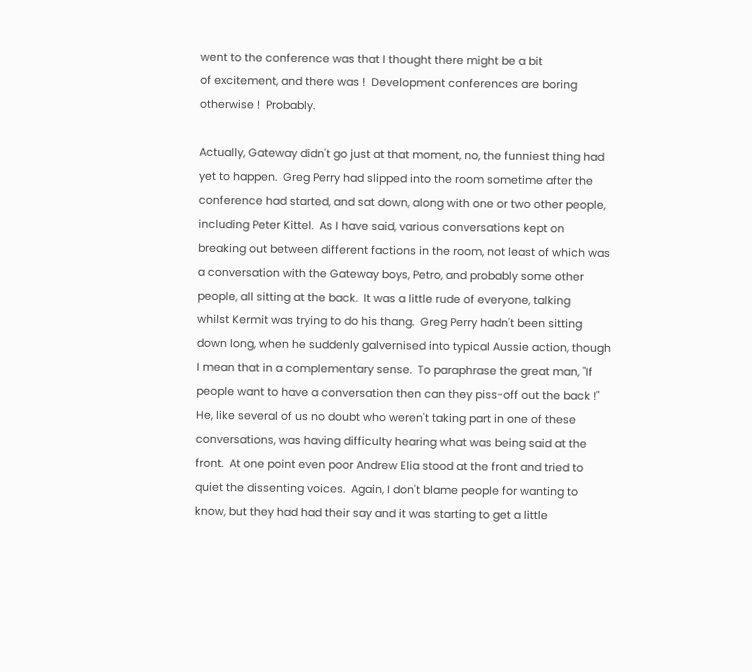went to the conference was that I thought there might be a bit
of excitement, and there was !  Development conferences are boring
otherwise !  Probably.

Actually, Gateway didn't go just at that moment, no, the funniest thing had
yet to happen.  Greg Perry had slipped into the room sometime after the
conference had started, and sat down, along with one or two other people,
including Peter Kittel.  As I have said, various conversations kept on
breaking out between different factions in the room, not least of which was
a conversation with the Gateway boys, Petro, and probably some other
people, all sitting at the back.  It was a little rude of everyone, talking
whilst Kermit was trying to do his thang.  Greg Perry hadn't been sitting
down long, when he suddenly galvernised into typical Aussie action, though
I mean that in a complementary sense.  To paraphrase the great man, "If
people want to have a conversation then can they piss-off out the back !"
He, like several of us no doubt who weren't taking part in one of these
conversations, was having difficulty hearing what was being said at the
front.  At one point even poor Andrew Elia stood at the front and tried to
quiet the dissenting voices.  Again, I don't blame people for wanting to
know, but they had had their say and it was starting to get a little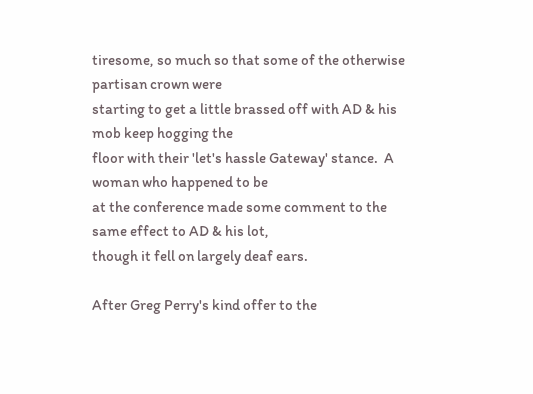tiresome, so much so that some of the otherwise partisan crown were
starting to get a little brassed off with AD & his mob keep hogging the
floor with their 'let's hassle Gateway' stance.  A woman who happened to be
at the conference made some comment to the same effect to AD & his lot,
though it fell on largely deaf ears.

After Greg Perry's kind offer to the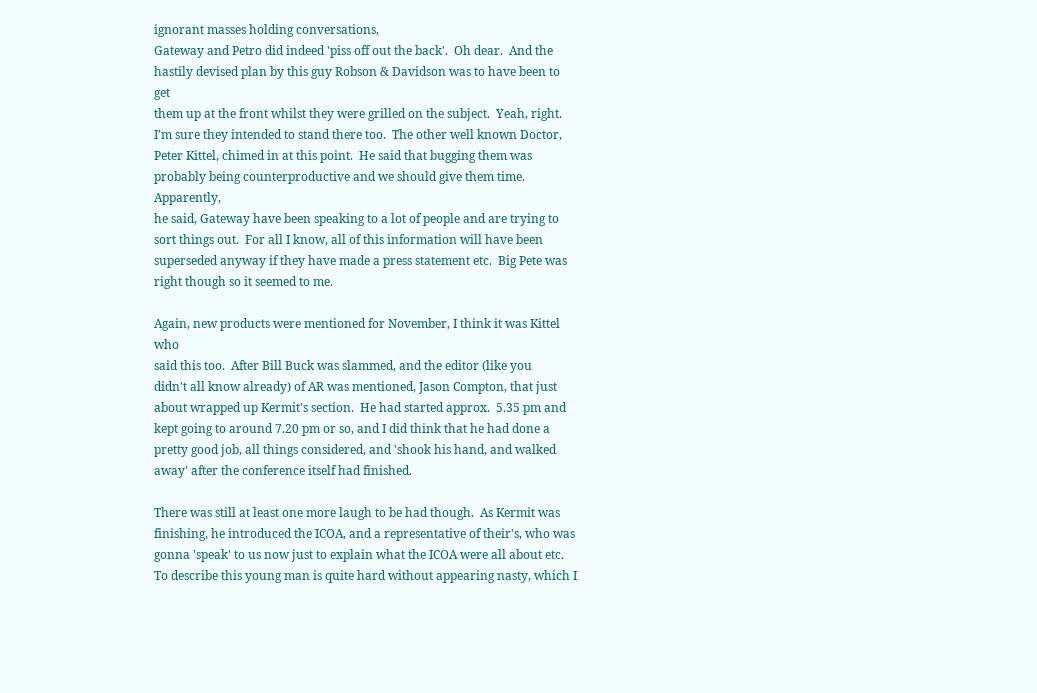ignorant masses holding conversations,
Gateway and Petro did indeed 'piss off out the back'.  Oh dear.  And the
hastily devised plan by this guy Robson & Davidson was to have been to get
them up at the front whilst they were grilled on the subject.  Yeah, right.
I'm sure they intended to stand there too.  The other well known Doctor,
Peter Kittel, chimed in at this point.  He said that bugging them was
probably being counterproductive and we should give them time.  Apparently,
he said, Gateway have been speaking to a lot of people and are trying to
sort things out.  For all I know, all of this information will have been
superseded anyway if they have made a press statement etc.  Big Pete was
right though so it seemed to me.

Again, new products were mentioned for November, I think it was Kittel who
said this too.  After Bill Buck was slammed, and the editor (like you
didn't all know already) of AR was mentioned, Jason Compton, that just
about wrapped up Kermit's section.  He had started approx.  5.35 pm and
kept going to around 7.20 pm or so, and I did think that he had done a
pretty good job, all things considered, and 'shook his hand, and walked
away' after the conference itself had finished.

There was still at least one more laugh to be had though.  As Kermit was
finishing, he introduced the ICOA, and a representative of their's, who was
gonna 'speak' to us now just to explain what the ICOA were all about etc.
To describe this young man is quite hard without appearing nasty, which I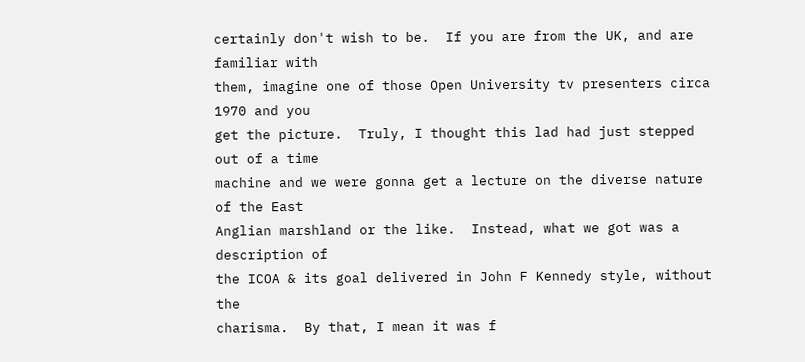certainly don't wish to be.  If you are from the UK, and are familiar with
them, imagine one of those Open University tv presenters circa 1970 and you
get the picture.  Truly, I thought this lad had just stepped out of a time
machine and we were gonna get a lecture on the diverse nature of the East
Anglian marshland or the like.  Instead, what we got was a description of
the ICOA & its goal delivered in John F Kennedy style, without the
charisma.  By that, I mean it was f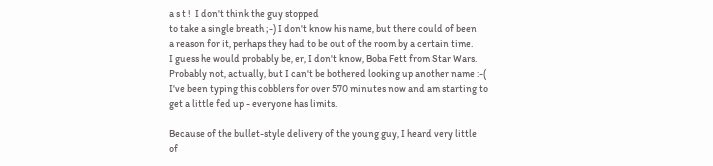a s t !  I don't think the guy stopped
to take a single breath ;-) I don't know his name, but there could of been
a reason for it, perhaps they had to be out of the room by a certain time.
I guess he would probably be, er, I don't know, Boba Fett from Star Wars.
Probably not, actually, but I can't be bothered looking up another name :-(
I've been typing this cobblers for over 570 minutes now and am starting to
get a little fed up - everyone has limits.

Because of the bullet-style delivery of the young guy, I heard very little
of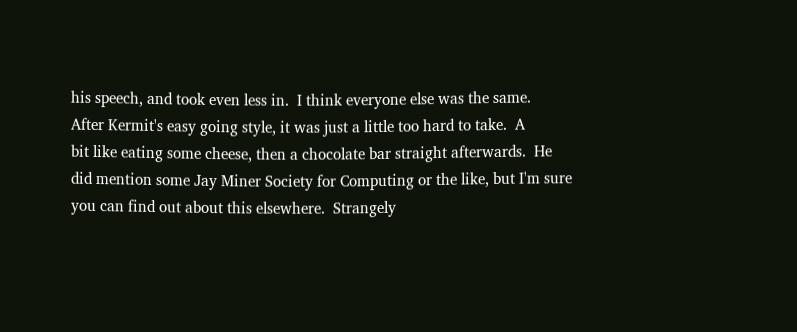his speech, and took even less in.  I think everyone else was the same.
After Kermit's easy going style, it was just a little too hard to take.  A
bit like eating some cheese, then a chocolate bar straight afterwards.  He
did mention some Jay Miner Society for Computing or the like, but I'm sure
you can find out about this elsewhere.  Strangely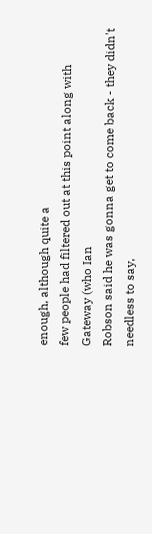enough, although quite a
few people had filtered out at this point along with Gateway (who Ian
Robson said he was gonna get to come back - they didn't needless to say,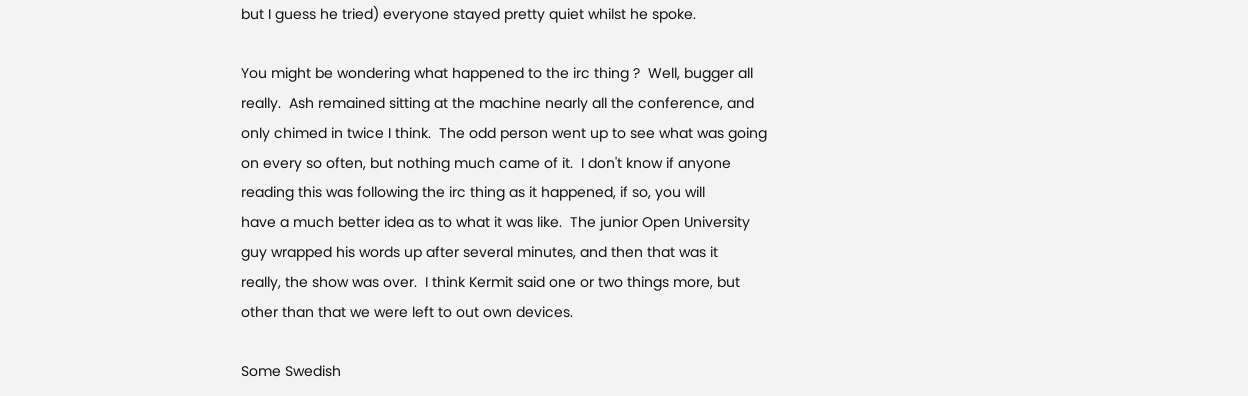but I guess he tried) everyone stayed pretty quiet whilst he spoke.

You might be wondering what happened to the irc thing ?  Well, bugger all
really.  Ash remained sitting at the machine nearly all the conference, and
only chimed in twice I think.  The odd person went up to see what was going
on every so often, but nothing much came of it.  I don't know if anyone
reading this was following the irc thing as it happened, if so, you will
have a much better idea as to what it was like.  The junior Open University
guy wrapped his words up after several minutes, and then that was it
really, the show was over.  I think Kermit said one or two things more, but
other than that we were left to out own devices.

Some Swedish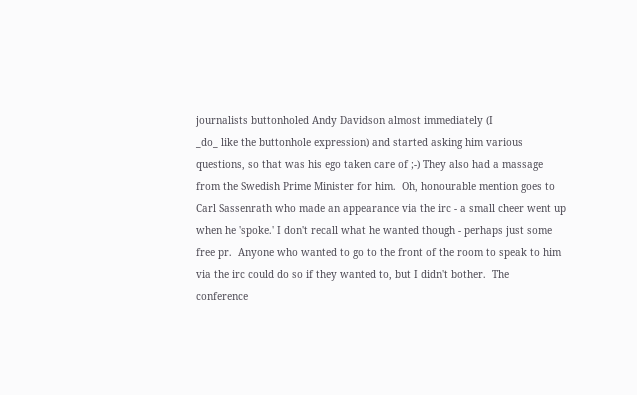journalists buttonholed Andy Davidson almost immediately (I
_do_ like the buttonhole expression) and started asking him various
questions, so that was his ego taken care of ;-) They also had a massage
from the Swedish Prime Minister for him.  Oh, honourable mention goes to
Carl Sassenrath who made an appearance via the irc - a small cheer went up
when he 'spoke.' I don't recall what he wanted though - perhaps just some
free pr.  Anyone who wanted to go to the front of the room to speak to him
via the irc could do so if they wanted to, but I didn't bother.  The
conference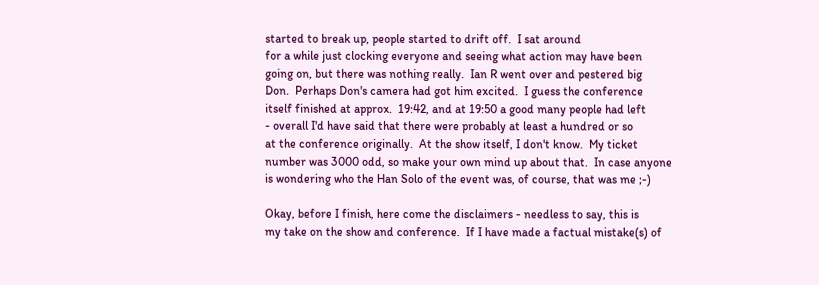started to break up, people started to drift off.  I sat around
for a while just clocking everyone and seeing what action may have been
going on, but there was nothing really.  Ian R went over and pestered big
Don.  Perhaps Don's camera had got him excited.  I guess the conference
itself finished at approx.  19:42, and at 19:50 a good many people had left
- overall I'd have said that there were probably at least a hundred or so
at the conference originally.  At the show itself, I don't know.  My ticket
number was 3000 odd, so make your own mind up about that.  In case anyone
is wondering who the Han Solo of the event was, of course, that was me ;-)

Okay, before I finish, here come the disclaimers - needless to say, this is
my take on the show and conference.  If I have made a factual mistake(s) of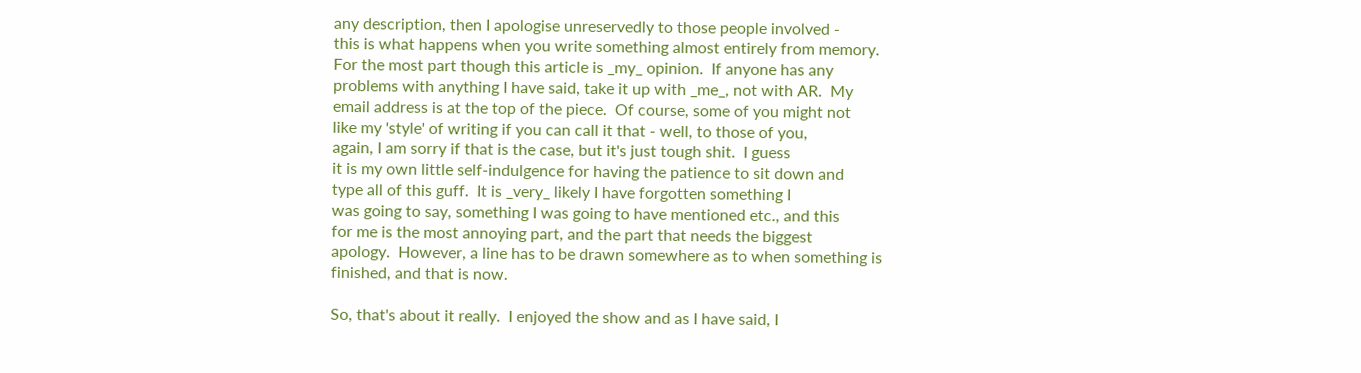any description, then I apologise unreservedly to those people involved -
this is what happens when you write something almost entirely from memory.
For the most part though this article is _my_ opinion.  If anyone has any
problems with anything I have said, take it up with _me_, not with AR.  My
email address is at the top of the piece.  Of course, some of you might not
like my 'style' of writing if you can call it that - well, to those of you,
again, I am sorry if that is the case, but it's just tough shit.  I guess
it is my own little self-indulgence for having the patience to sit down and
type all of this guff.  It is _very_ likely I have forgotten something I
was going to say, something I was going to have mentioned etc., and this
for me is the most annoying part, and the part that needs the biggest
apology.  However, a line has to be drawn somewhere as to when something is
finished, and that is now.

So, that's about it really.  I enjoyed the show and as I have said, I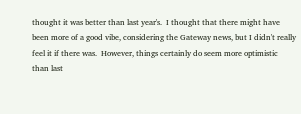thought it was better than last year's.  I thought that there might have
been more of a good vibe, considering the Gateway news, but I didn't really
feel it if there was.  However, things certainly do seem more optimistic
than last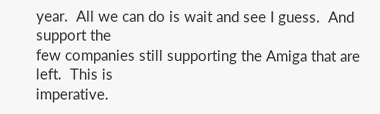year.  All we can do is wait and see I guess.  And support the
few companies still supporting the Amiga that are left.  This is
imperative.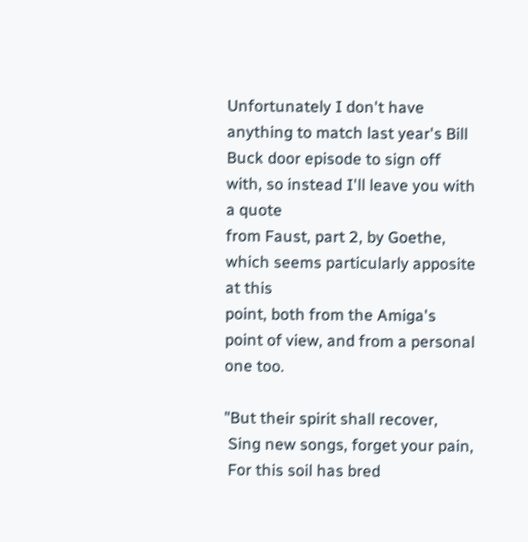Unfortunately I don't have anything to match last year's Bill
Buck door episode to sign off with, so instead I'll leave you with a quote
from Faust, part 2, by Goethe, which seems particularly apposite at this
point, both from the Amiga's point of view, and from a personal one too.

"But their spirit shall recover,
 Sing new songs, forget your pain,
 For this soil has bred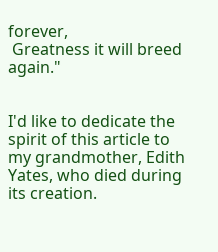forever,
 Greatness it will breed again."


I'd like to dedicate the spirit of this article to my grandmother, Edith
Yates, who died during its creation.